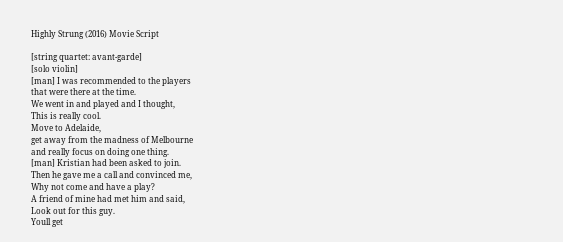Highly Strung (2016) Movie Script

[string quartet: avant-garde]
[solo violin]
[man] I was recommended to the players
that were there at the time.
We went in and played and I thought,
This is really cool.
Move to Adelaide,
get away from the madness of Melbourne
and really focus on doing one thing.
[man] Kristian had been asked to join.
Then he gave me a call and convinced me,
Why not come and have a play?
A friend of mine had met him and said,
Look out for this guy.
Youll get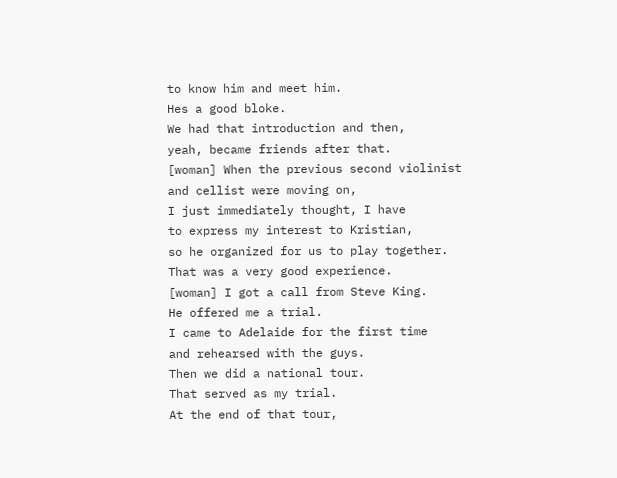to know him and meet him.
Hes a good bloke.
We had that introduction and then,
yeah, became friends after that.
[woman] When the previous second violinist
and cellist were moving on,
I just immediately thought, I have
to express my interest to Kristian,
so he organized for us to play together.
That was a very good experience.
[woman] I got a call from Steve King.
He offered me a trial.
I came to Adelaide for the first time
and rehearsed with the guys.
Then we did a national tour.
That served as my trial.
At the end of that tour,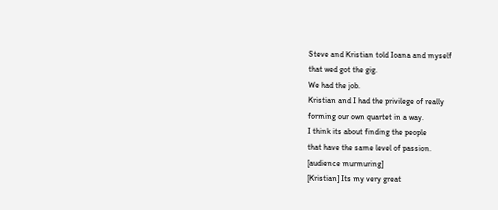Steve and Kristian told Ioana and myself
that wed got the gig.
We had the job.
Kristian and I had the privilege of really
forming our own quartet in a way.
I think its about finding the people
that have the same level of passion.
[audience murmuring]
[Kristian] Its my very great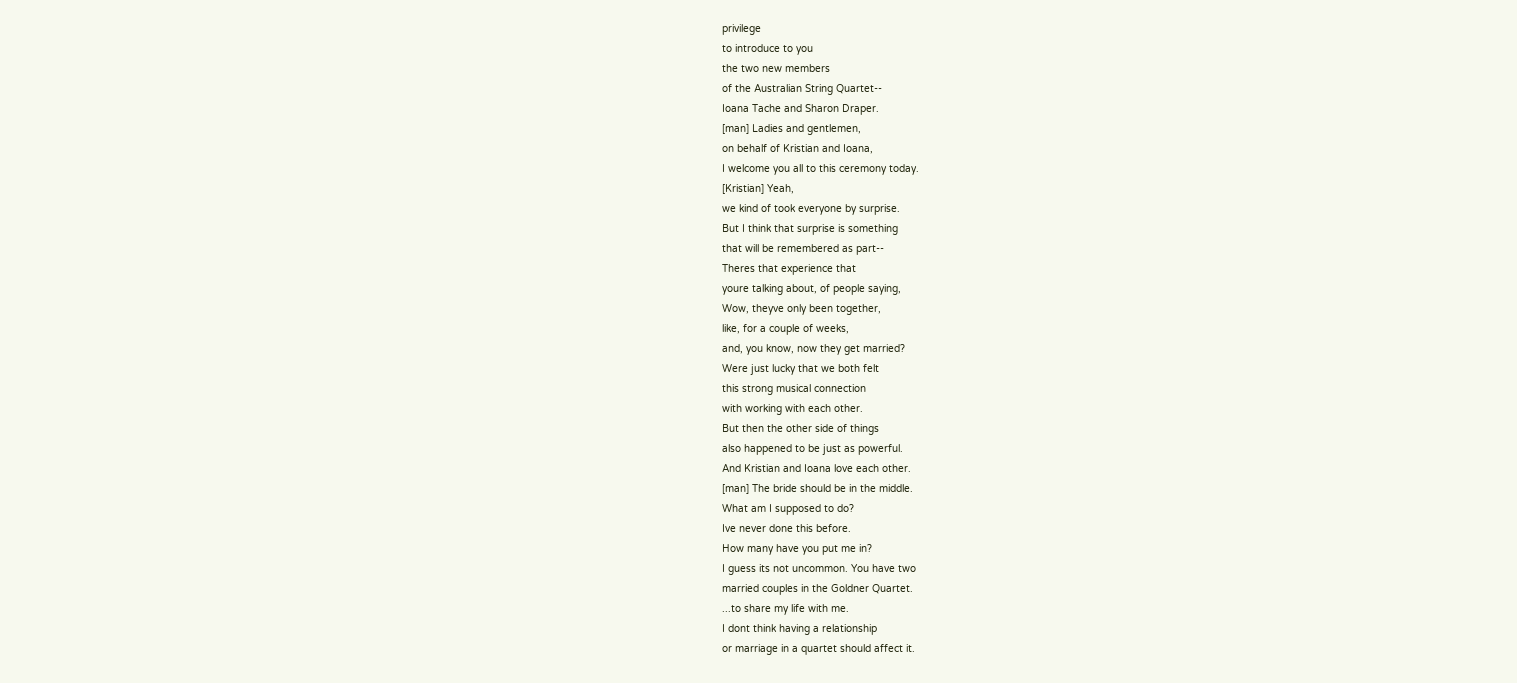privilege
to introduce to you
the two new members
of the Australian String Quartet--
Ioana Tache and Sharon Draper.
[man] Ladies and gentlemen,
on behalf of Kristian and Ioana,
I welcome you all to this ceremony today.
[Kristian] Yeah,
we kind of took everyone by surprise.
But I think that surprise is something
that will be remembered as part--
Theres that experience that
youre talking about, of people saying,
Wow, theyve only been together,
like, for a couple of weeks,
and, you know, now they get married?
Were just lucky that we both felt
this strong musical connection
with working with each other.
But then the other side of things
also happened to be just as powerful.
And Kristian and Ioana love each other.
[man] The bride should be in the middle.
What am I supposed to do?
Ive never done this before.
How many have you put me in?
I guess its not uncommon. You have two
married couples in the Goldner Quartet.
...to share my life with me.
I dont think having a relationship
or marriage in a quartet should affect it.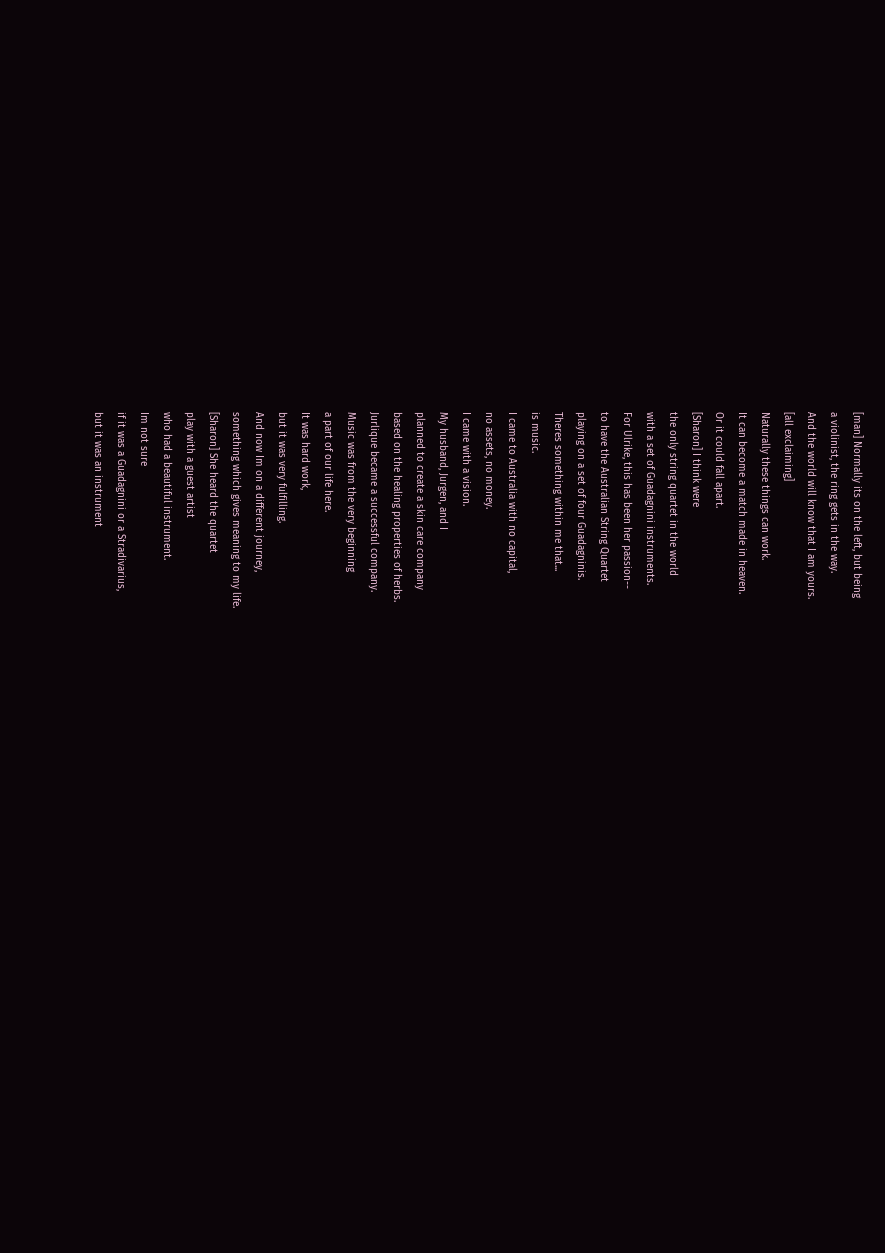[man] Normally its on the left, but being
a violinist, the ring gets in the way.
And the world will know that I am yours.
[all exclaiming]
Naturally these things can work.
It can become a match made in heaven.
Or it could fall apart.
[Sharon] I think were
the only string quartet in the world
with a set of Guadagnini instruments.
For Ulrike, this has been her passion--
to have the Australian String Quartet
playing on a set of four Guadagninis.
Theres something within me that...
is music.
I came to Australia with no capital,
no assets, no money.
I came with a vision.
My husband, Jurgen, and I
planned to create a skin care company
based on the healing properties of herbs.
Jurlique became a successful company.
Music was from the very beginning
a part of our life here.
It was hard work,
but it was very fulfilling.
And now Im on a different journey,
something which gives meaning to my life.
[Sharon] She heard the quartet
play with a guest artist
who had a beautiful instrument.
Im not sure
if it was a Guadagnini or a Stradivarius,
but it was an instrument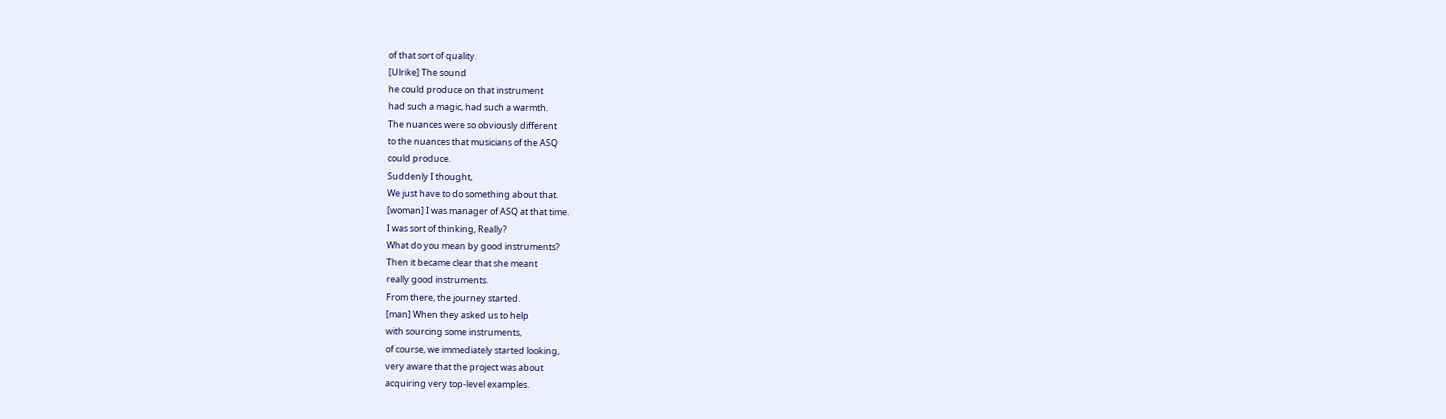of that sort of quality.
[Ulrike] The sound
he could produce on that instrument
had such a magic, had such a warmth.
The nuances were so obviously different
to the nuances that musicians of the ASQ
could produce.
Suddenly I thought,
We just have to do something about that.
[woman] I was manager of ASQ at that time.
I was sort of thinking, Really?
What do you mean by good instruments?
Then it became clear that she meant
really good instruments.
From there, the journey started.
[man] When they asked us to help
with sourcing some instruments,
of course, we immediately started looking,
very aware that the project was about
acquiring very top-level examples.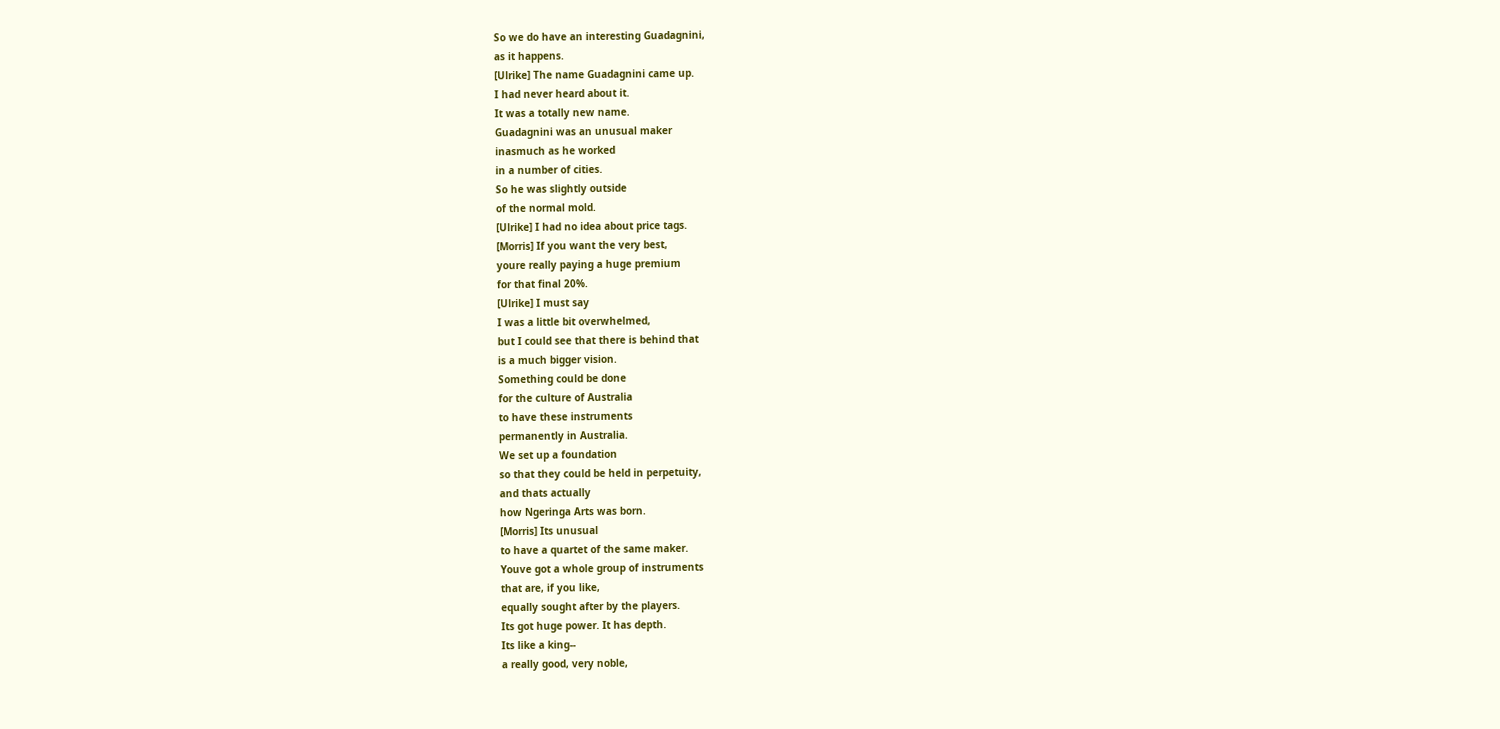So we do have an interesting Guadagnini,
as it happens.
[Ulrike] The name Guadagnini came up.
I had never heard about it.
It was a totally new name.
Guadagnini was an unusual maker
inasmuch as he worked
in a number of cities.
So he was slightly outside
of the normal mold.
[Ulrike] I had no idea about price tags.
[Morris] If you want the very best,
youre really paying a huge premium
for that final 20%.
[Ulrike] I must say
I was a little bit overwhelmed,
but I could see that there is behind that
is a much bigger vision.
Something could be done
for the culture of Australia
to have these instruments
permanently in Australia.
We set up a foundation
so that they could be held in perpetuity,
and thats actually
how Ngeringa Arts was born.
[Morris] Its unusual
to have a quartet of the same maker.
Youve got a whole group of instruments
that are, if you like,
equally sought after by the players.
Its got huge power. It has depth.
Its like a king--
a really good, very noble,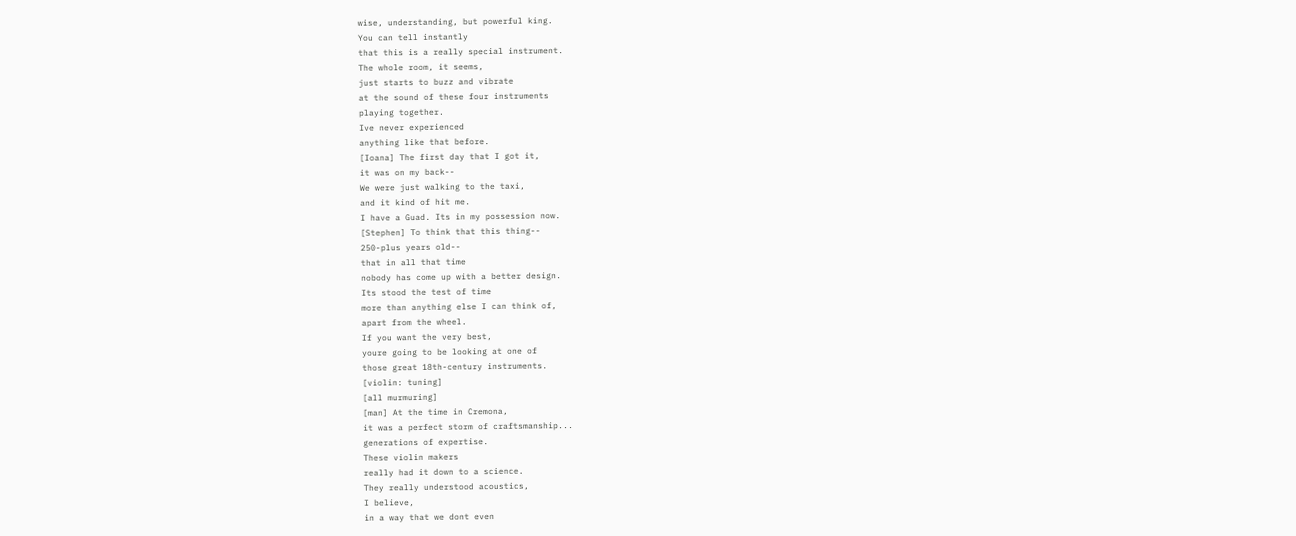wise, understanding, but powerful king.
You can tell instantly
that this is a really special instrument.
The whole room, it seems,
just starts to buzz and vibrate
at the sound of these four instruments
playing together.
Ive never experienced
anything like that before.
[Ioana] The first day that I got it,
it was on my back--
We were just walking to the taxi,
and it kind of hit me.
I have a Guad. Its in my possession now.
[Stephen] To think that this thing--
250-plus years old--
that in all that time
nobody has come up with a better design.
Its stood the test of time
more than anything else I can think of,
apart from the wheel.
If you want the very best,
youre going to be looking at one of
those great 18th-century instruments.
[violin: tuning]
[all murmuring]
[man] At the time in Cremona,
it was a perfect storm of craftsmanship...
generations of expertise.
These violin makers
really had it down to a science.
They really understood acoustics,
I believe,
in a way that we dont even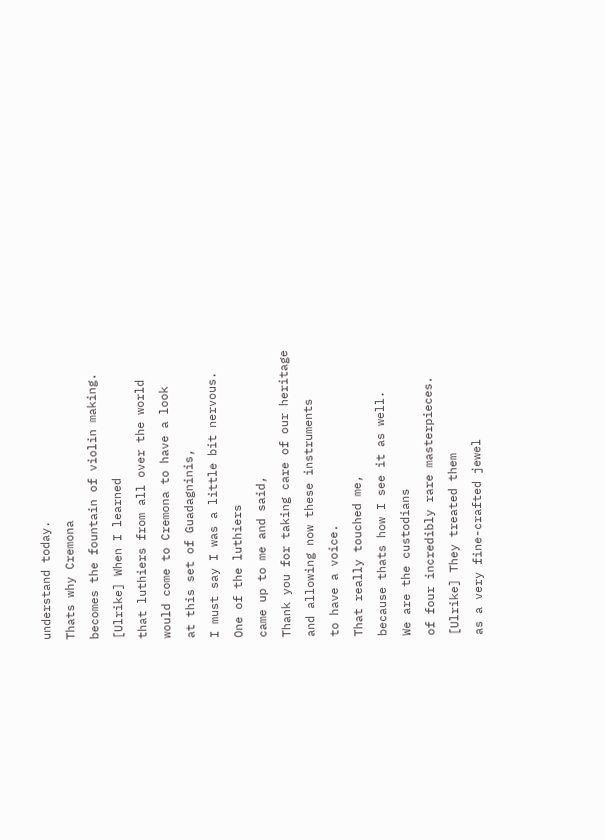understand today.
Thats why Cremona
becomes the fountain of violin making.
[Ulrike] When I learned
that luthiers from all over the world
would come to Cremona to have a look
at this set of Guadagninis,
I must say I was a little bit nervous.
One of the luthiers
came up to me and said,
Thank you for taking care of our heritage
and allowing now these instruments
to have a voice.
That really touched me,
because thats how I see it as well.
We are the custodians
of four incredibly rare masterpieces.
[Ulrike] They treated them
as a very fine-crafted jewel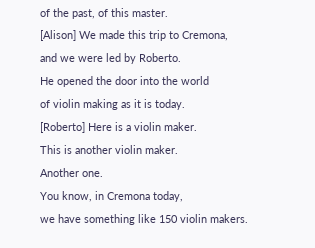of the past, of this master.
[Alison] We made this trip to Cremona,
and we were led by Roberto.
He opened the door into the world
of violin making as it is today.
[Roberto] Here is a violin maker.
This is another violin maker.
Another one.
You know, in Cremona today,
we have something like 150 violin makers.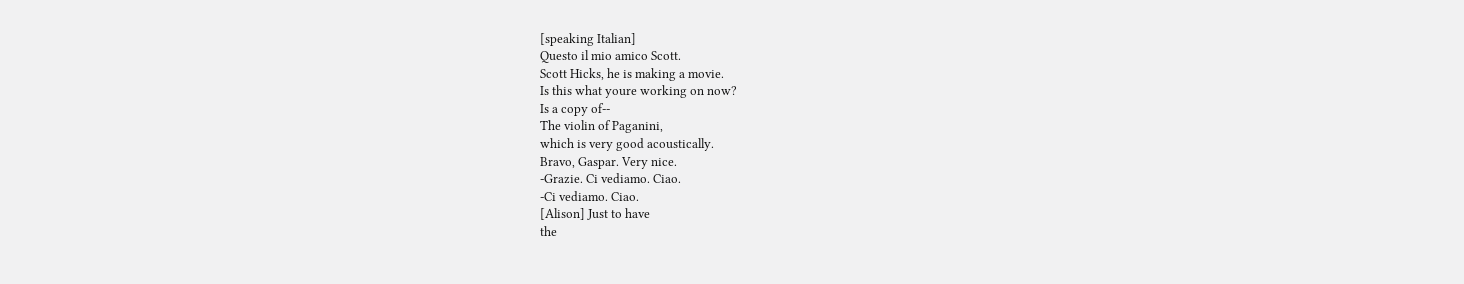[speaking Italian]
Questo il mio amico Scott.
Scott Hicks, he is making a movie.
Is this what youre working on now?
Is a copy of--
The violin of Paganini,
which is very good acoustically.
Bravo, Gaspar. Very nice.
-Grazie. Ci vediamo. Ciao.
-Ci vediamo. Ciao.
[Alison] Just to have
the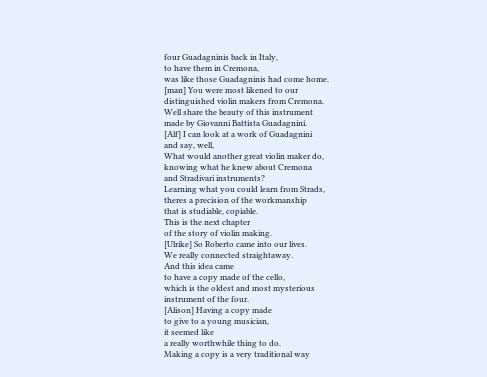four Guadagninis back in Italy,
to have them in Cremona,
was like those Guadagninis had come home.
[man] You were most likened to our
distinguished violin makers from Cremona.
Well share the beauty of this instrument
made by Giovanni Battista Guadagnini.
[Alf] I can look at a work of Guadagnini
and say, well,
What would another great violin maker do,
knowing what he knew about Cremona
and Stradivari instruments?
Learning what you could learn from Strads,
theres a precision of the workmanship
that is studiable, copiable.
This is the next chapter
of the story of violin making.
[Ulrike] So Roberto came into our lives.
We really connected straightaway.
And this idea came
to have a copy made of the cello,
which is the oldest and most mysterious
instrument of the four.
[Alison] Having a copy made
to give to a young musician,
it seemed like
a really worthwhile thing to do.
Making a copy is a very traditional way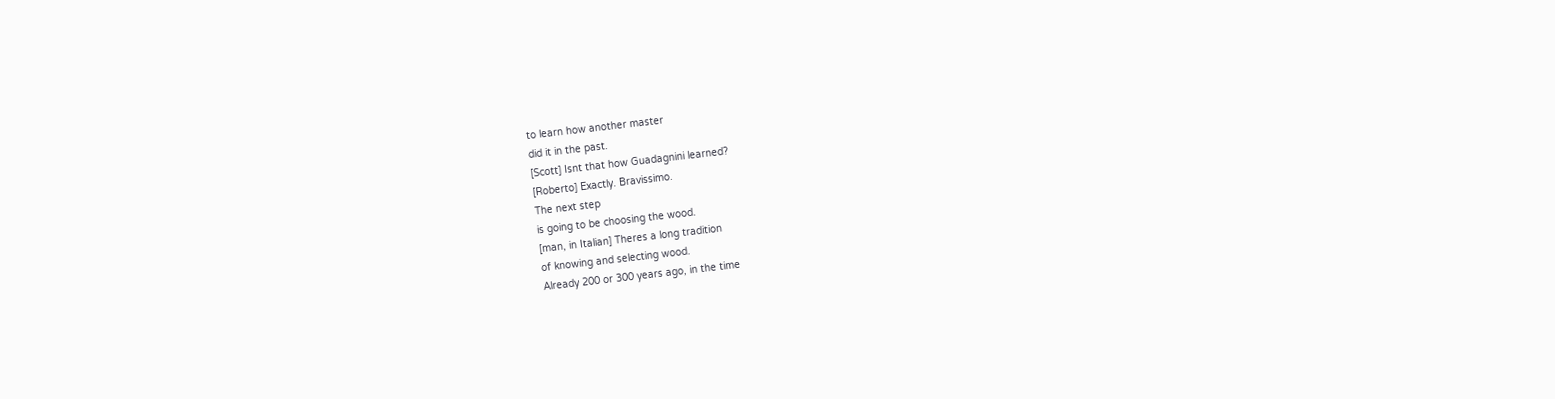to learn how another master
did it in the past.
[Scott] Isnt that how Guadagnini learned?
[Roberto] Exactly. Bravissimo.
The next step
is going to be choosing the wood.
[man, in Italian] Theres a long tradition
of knowing and selecting wood.
Already 200 or 300 years ago, in the time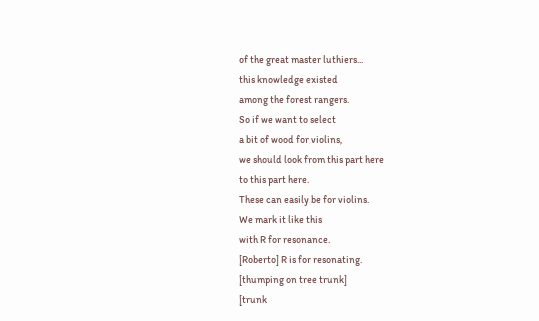of the great master luthiers...
this knowledge existed
among the forest rangers.
So if we want to select
a bit of wood for violins,
we should look from this part here
to this part here.
These can easily be for violins.
We mark it like this
with R for resonance.
[Roberto] R is for resonating.
[thumping on tree trunk]
[trunk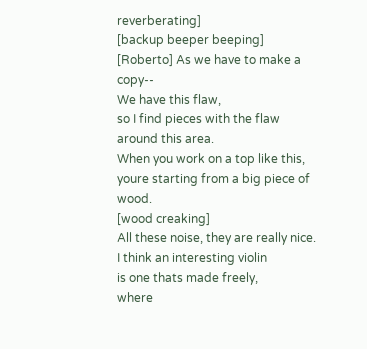reverberating]
[backup beeper beeping]
[Roberto] As we have to make a copy--
We have this flaw,
so I find pieces with the flaw
around this area.
When you work on a top like this,
youre starting from a big piece of wood.
[wood creaking]
All these noise, they are really nice.
I think an interesting violin
is one thats made freely,
where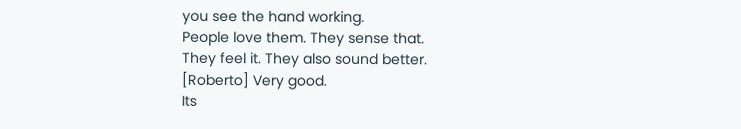you see the hand working.
People love them. They sense that.
They feel it. They also sound better.
[Roberto] Very good.
Its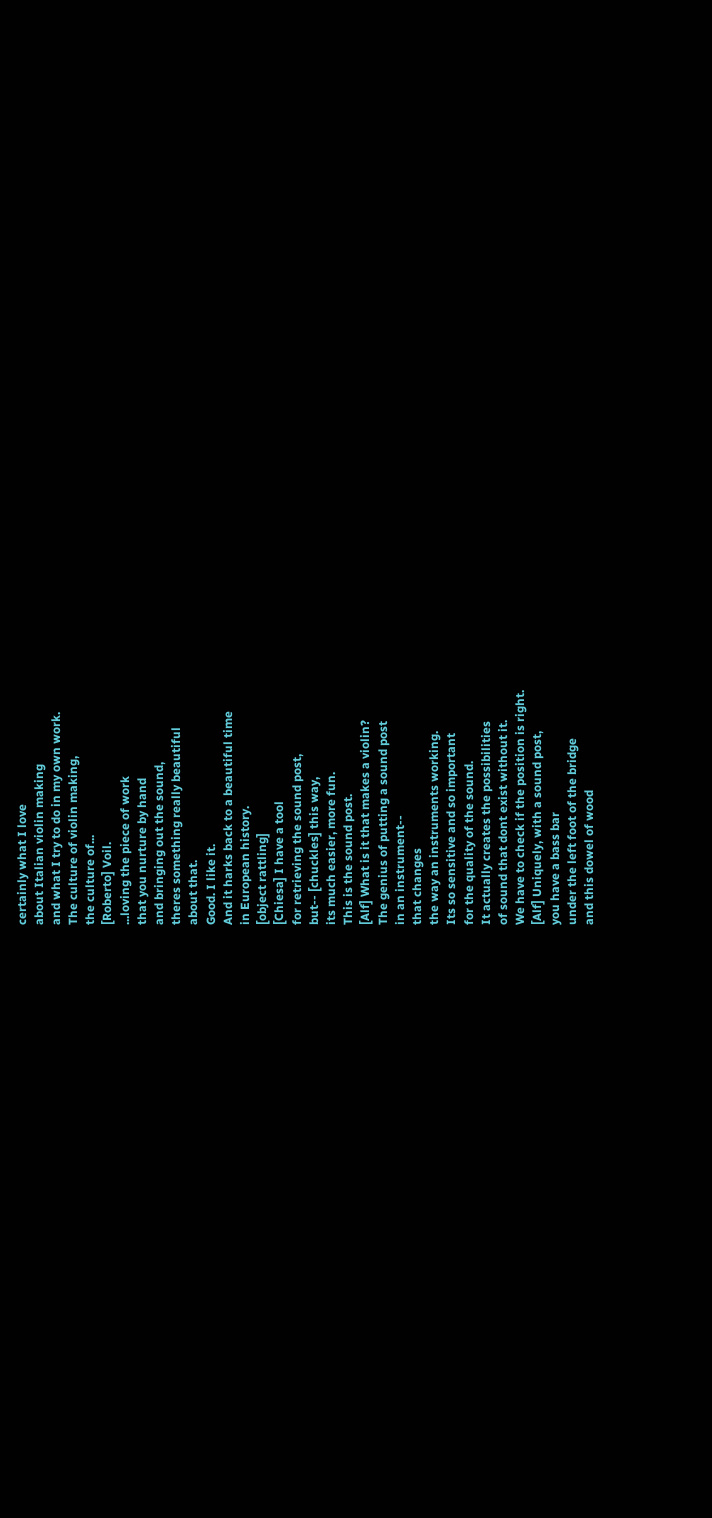certainly what I love
about Italian violin making
and what I try to do in my own work.
The culture of violin making,
the culture of...
[Roberto] Voil.
...loving the piece of work
that you nurture by hand
and bringing out the sound,
theres something really beautiful
about that.
Good. I like it.
And it harks back to a beautiful time
in European history.
[object rattling]
[Chiesa] I have a tool
for retrieving the sound post,
but-- [chuckles] this way,
its much easier, more fun.
This is the sound post.
[Alf] What is it that makes a violin?
The genius of putting a sound post
in an instrument--
that changes
the way an instruments working.
Its so sensitive and so important
for the quality of the sound.
It actually creates the possibilities
of sound that dont exist without it.
We have to check if the position is right.
[Alf] Uniquely, with a sound post,
you have a bass bar
under the left foot of the bridge
and this dowel of wood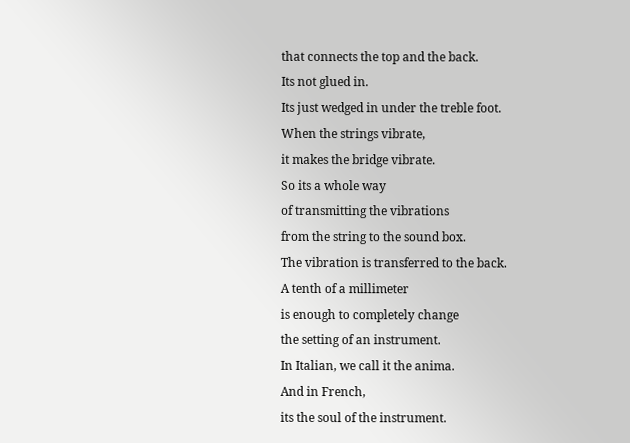that connects the top and the back.
Its not glued in.
Its just wedged in under the treble foot.
When the strings vibrate,
it makes the bridge vibrate.
So its a whole way
of transmitting the vibrations
from the string to the sound box.
The vibration is transferred to the back.
A tenth of a millimeter
is enough to completely change
the setting of an instrument.
In Italian, we call it the anima.
And in French,
its the soul of the instrument.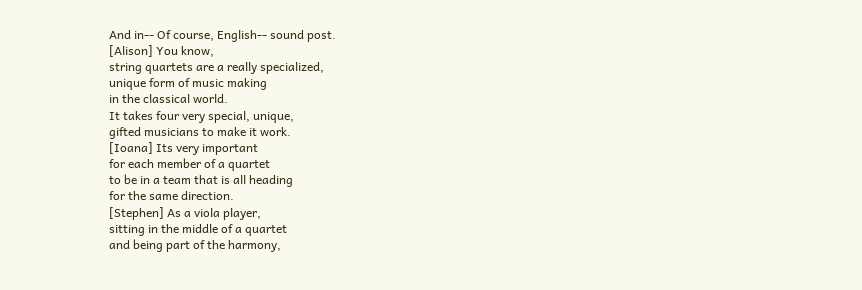And in-- Of course, English-- sound post.
[Alison] You know,
string quartets are a really specialized,
unique form of music making
in the classical world.
It takes four very special, unique,
gifted musicians to make it work.
[Ioana] Its very important
for each member of a quartet
to be in a team that is all heading
for the same direction.
[Stephen] As a viola player,
sitting in the middle of a quartet
and being part of the harmony,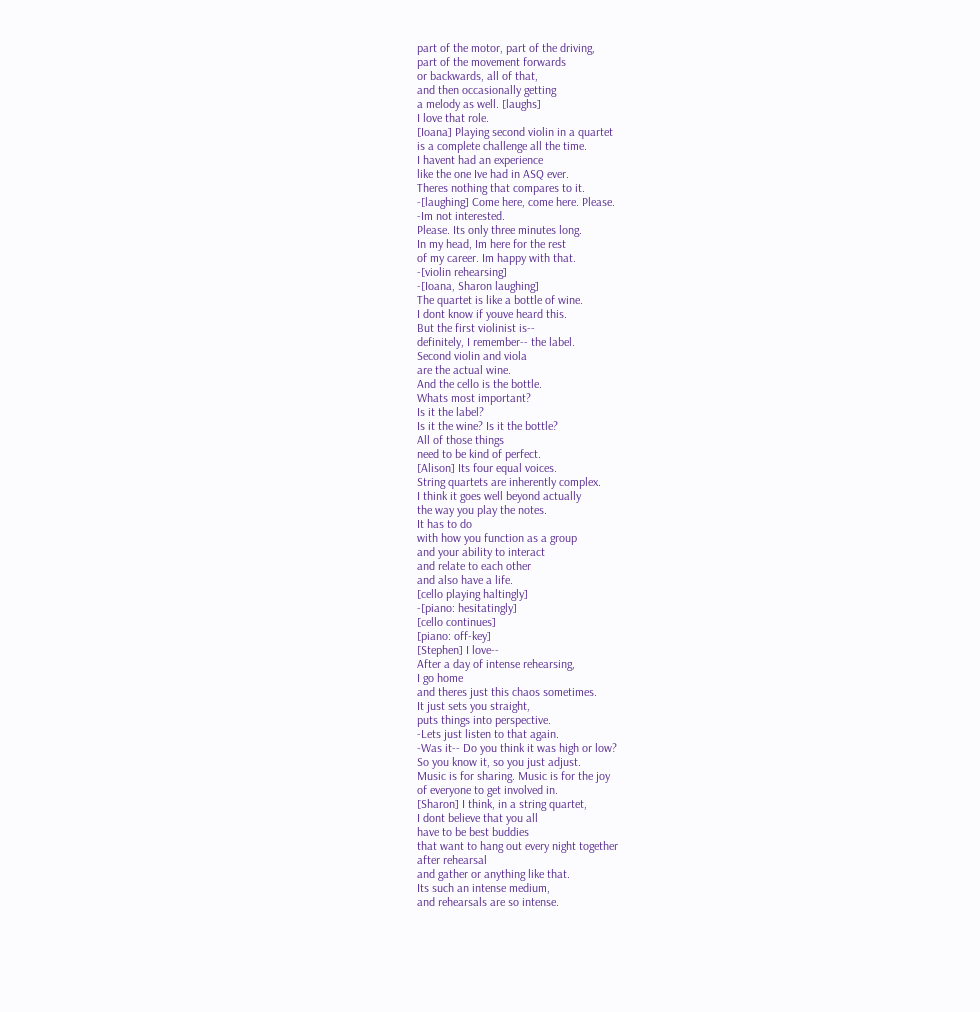part of the motor, part of the driving,
part of the movement forwards
or backwards, all of that,
and then occasionally getting
a melody as well. [laughs]
I love that role.
[Ioana] Playing second violin in a quartet
is a complete challenge all the time.
I havent had an experience
like the one Ive had in ASQ ever.
Theres nothing that compares to it.
-[laughing] Come here, come here. Please.
-Im not interested.
Please. Its only three minutes long.
In my head, Im here for the rest
of my career. Im happy with that.
-[violin rehearsing]
-[Ioana, Sharon laughing]
The quartet is like a bottle of wine.
I dont know if youve heard this.
But the first violinist is--
definitely, I remember-- the label.
Second violin and viola
are the actual wine.
And the cello is the bottle.
Whats most important?
Is it the label?
Is it the wine? Is it the bottle?
All of those things
need to be kind of perfect.
[Alison] Its four equal voices.
String quartets are inherently complex.
I think it goes well beyond actually
the way you play the notes.
It has to do
with how you function as a group
and your ability to interact
and relate to each other
and also have a life.
[cello playing haltingly]
-[piano: hesitatingly]
[cello continues]
[piano: off-key]
[Stephen] I love--
After a day of intense rehearsing,
I go home
and theres just this chaos sometimes.
It just sets you straight,
puts things into perspective.
-Lets just listen to that again.
-Was it-- Do you think it was high or low?
So you know it, so you just adjust.
Music is for sharing. Music is for the joy
of everyone to get involved in.
[Sharon] I think, in a string quartet,
I dont believe that you all
have to be best buddies
that want to hang out every night together
after rehearsal
and gather or anything like that.
Its such an intense medium,
and rehearsals are so intense.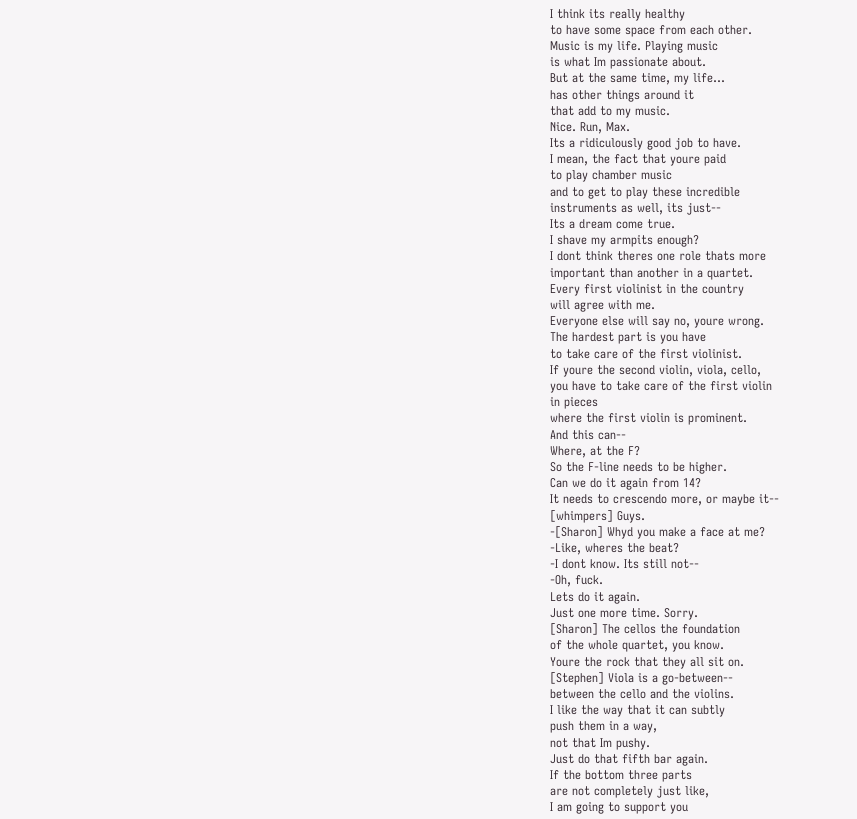I think its really healthy
to have some space from each other.
Music is my life. Playing music
is what Im passionate about.
But at the same time, my life...
has other things around it
that add to my music.
Nice. Run, Max.
Its a ridiculously good job to have.
I mean, the fact that youre paid
to play chamber music
and to get to play these incredible
instruments as well, its just--
Its a dream come true.
I shave my armpits enough?
I dont think theres one role thats more
important than another in a quartet.
Every first violinist in the country
will agree with me.
Everyone else will say no, youre wrong.
The hardest part is you have
to take care of the first violinist.
If youre the second violin, viola, cello,
you have to take care of the first violin
in pieces
where the first violin is prominent.
And this can--
Where, at the F?
So the F-line needs to be higher.
Can we do it again from 14?
It needs to crescendo more, or maybe it--
[whimpers] Guys.
-[Sharon] Whyd you make a face at me?
-Like, wheres the beat?
-I dont know. Its still not--
-Oh, fuck.
Lets do it again.
Just one more time. Sorry.
[Sharon] The cellos the foundation
of the whole quartet, you know.
Youre the rock that they all sit on.
[Stephen] Viola is a go-between--
between the cello and the violins.
I like the way that it can subtly
push them in a way,
not that Im pushy.
Just do that fifth bar again.
If the bottom three parts
are not completely just like,
I am going to support you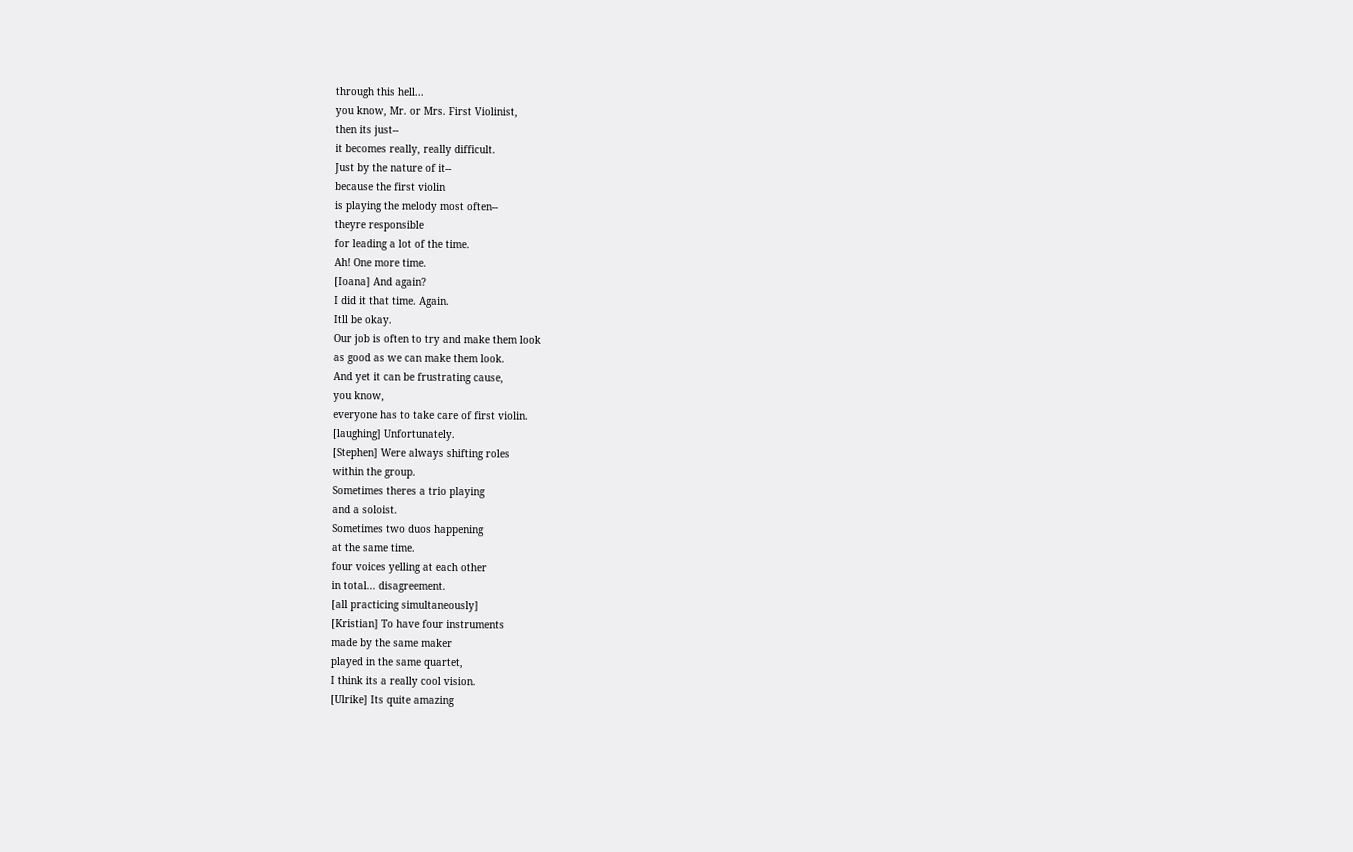through this hell...
you know, Mr. or Mrs. First Violinist,
then its just--
it becomes really, really difficult.
Just by the nature of it--
because the first violin
is playing the melody most often--
theyre responsible
for leading a lot of the time.
Ah! One more time.
[Ioana] And again?
I did it that time. Again.
Itll be okay.
Our job is often to try and make them look
as good as we can make them look.
And yet it can be frustrating cause,
you know,
everyone has to take care of first violin.
[laughing] Unfortunately.
[Stephen] Were always shifting roles
within the group.
Sometimes theres a trio playing
and a soloist.
Sometimes two duos happening
at the same time.
four voices yelling at each other
in total... disagreement.
[all practicing simultaneously]
[Kristian] To have four instruments
made by the same maker
played in the same quartet,
I think its a really cool vision.
[Ulrike] Its quite amazing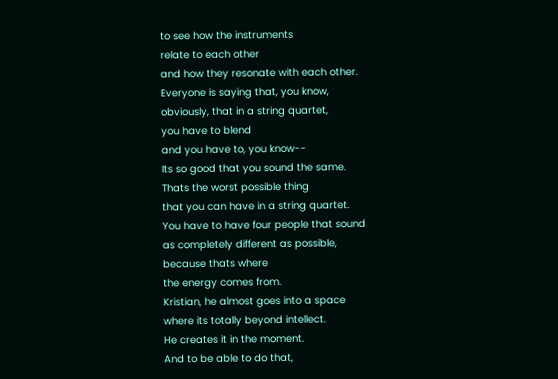to see how the instruments
relate to each other
and how they resonate with each other.
Everyone is saying that, you know,
obviously, that in a string quartet,
you have to blend
and you have to, you know--
Its so good that you sound the same.
Thats the worst possible thing
that you can have in a string quartet.
You have to have four people that sound
as completely different as possible,
because thats where
the energy comes from.
Kristian, he almost goes into a space
where its totally beyond intellect.
He creates it in the moment.
And to be able to do that,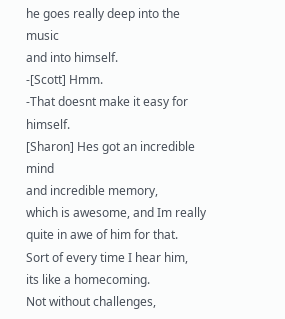he goes really deep into the music
and into himself.
-[Scott] Hmm.
-That doesnt make it easy for himself.
[Sharon] Hes got an incredible mind
and incredible memory,
which is awesome, and Im really
quite in awe of him for that.
Sort of every time I hear him,
its like a homecoming.
Not without challenges,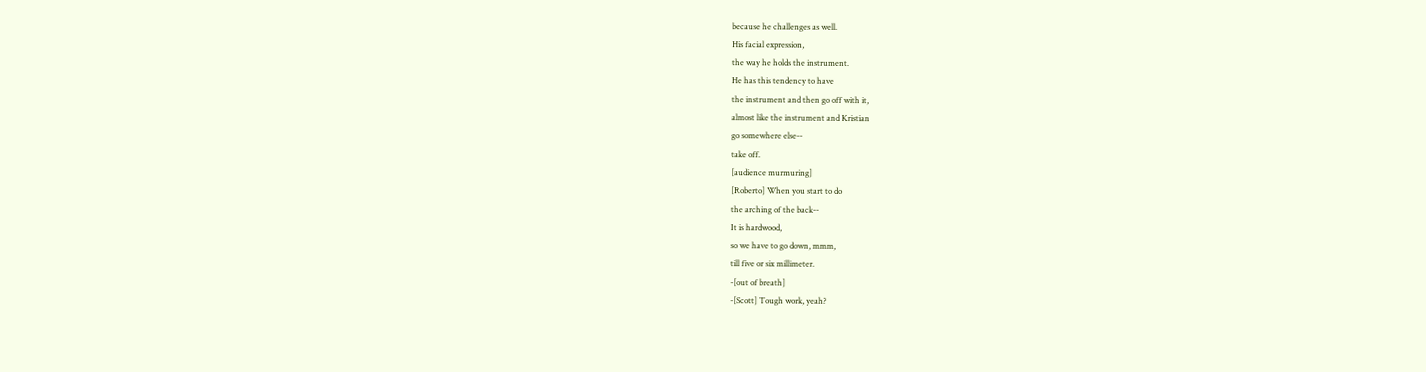because he challenges as well.
His facial expression,
the way he holds the instrument.
He has this tendency to have
the instrument and then go off with it,
almost like the instrument and Kristian
go somewhere else--
take off.
[audience murmuring]
[Roberto] When you start to do
the arching of the back--
It is hardwood,
so we have to go down, mmm,
till five or six millimeter.
-[out of breath]
-[Scott] Tough work, yeah?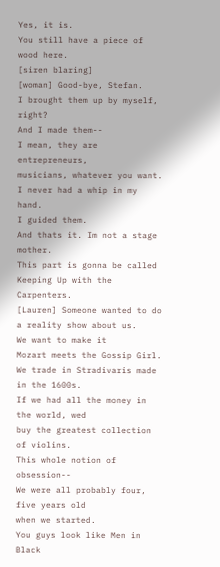Yes, it is.
You still have a piece of wood here.
[siren blaring]
[woman] Good-bye, Stefan.
I brought them up by myself, right?
And I made them--
I mean, they are entrepreneurs,
musicians, whatever you want.
I never had a whip in my hand.
I guided them.
And thats it. Im not a stage mother.
This part is gonna be called
Keeping Up with the Carpenters.
[Lauren] Someone wanted to do
a reality show about us.
We want to make it
Mozart meets the Gossip Girl.
We trade in Stradivaris made in the 1600s.
If we had all the money in the world, wed
buy the greatest collection of violins.
This whole notion of obsession--
We were all probably four, five years old
when we started.
You guys look like Men in Black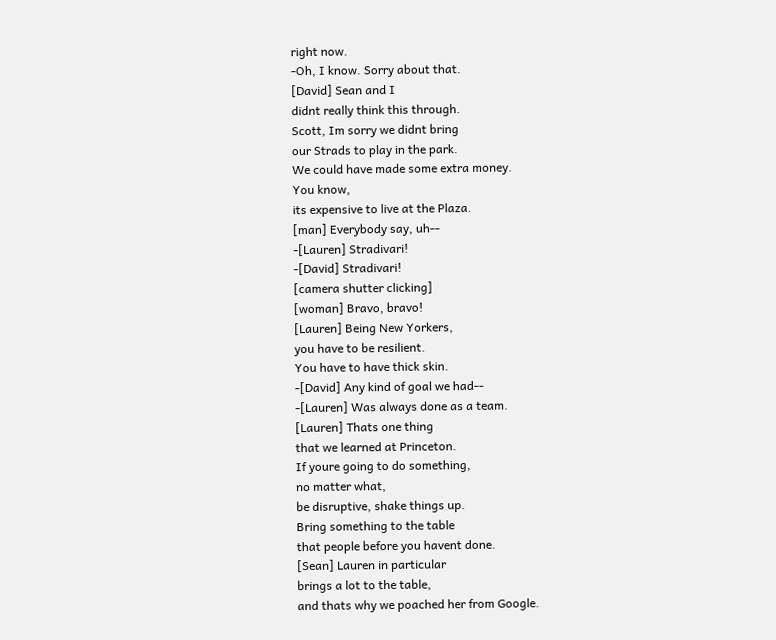right now.
-Oh, I know. Sorry about that.
[David] Sean and I
didnt really think this through.
Scott, Im sorry we didnt bring
our Strads to play in the park.
We could have made some extra money.
You know,
its expensive to live at the Plaza.
[man] Everybody say, uh--
-[Lauren] Stradivari!
-[David] Stradivari!
[camera shutter clicking]
[woman] Bravo, bravo!
[Lauren] Being New Yorkers,
you have to be resilient.
You have to have thick skin.
-[David] Any kind of goal we had--
-[Lauren] Was always done as a team.
[Lauren] Thats one thing
that we learned at Princeton.
If youre going to do something,
no matter what,
be disruptive, shake things up.
Bring something to the table
that people before you havent done.
[Sean] Lauren in particular
brings a lot to the table,
and thats why we poached her from Google.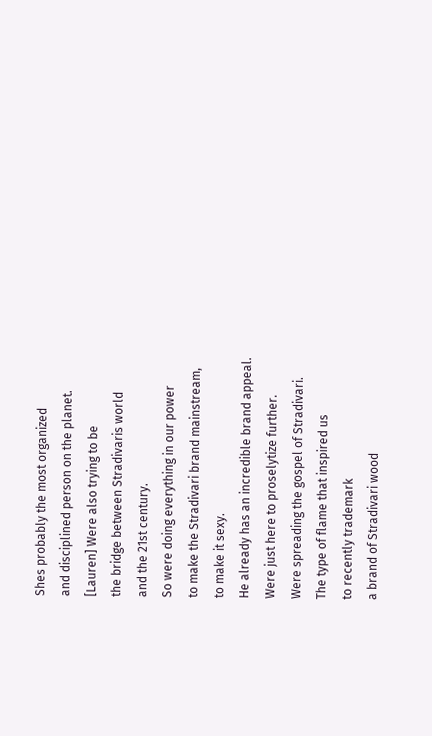Shes probably the most organized
and disciplined person on the planet.
[Lauren] Were also trying to be
the bridge between Stradivaris world
and the 21st century.
So were doing everything in our power
to make the Stradivari brand mainstream,
to make it sexy.
He already has an incredible brand appeal.
Were just here to proselytize further.
Were spreading the gospel of Stradivari.
The type of flame that inspired us
to recently trademark
a brand of Stradivari wood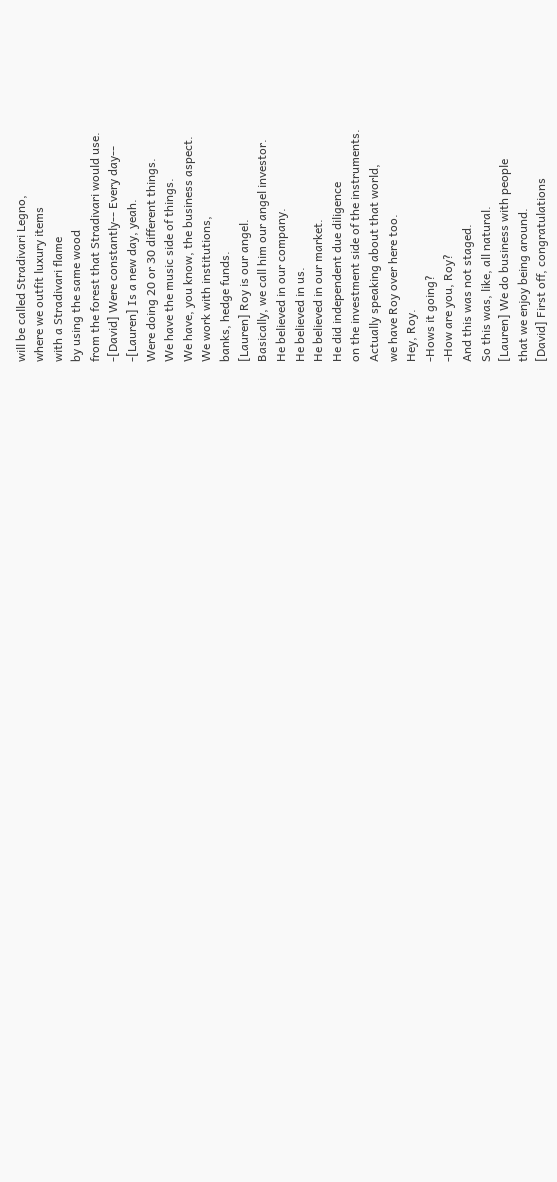will be called Stradivari Legno,
where we outfit luxury items
with a Stradivari flame
by using the same wood
from the forest that Stradivari would use.
-[David] Were constantly-- Every day--
-[Lauren] Is a new day, yeah.
Were doing 20 or 30 different things.
We have the music side of things.
We have, you know, the business aspect.
We work with institutions,
banks, hedge funds.
[Lauren] Roy is our angel.
Basically, we call him our angel investor.
He believed in our company.
He believed in us.
He believed in our market.
He did independent due diligence
on the investment side of the instruments.
Actually speaking about that world,
we have Roy over here too.
Hey, Roy.
-Hows it going?
-How are you, Roy?
And this was not staged.
So this was, like, all natural.
[Lauren] We do business with people
that we enjoy being around.
[David] First off, congratulations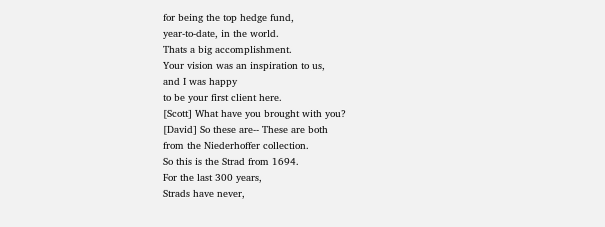for being the top hedge fund,
year-to-date, in the world.
Thats a big accomplishment.
Your vision was an inspiration to us,
and I was happy
to be your first client here.
[Scott] What have you brought with you?
[David] So these are-- These are both
from the Niederhoffer collection.
So this is the Strad from 1694.
For the last 300 years,
Strads have never,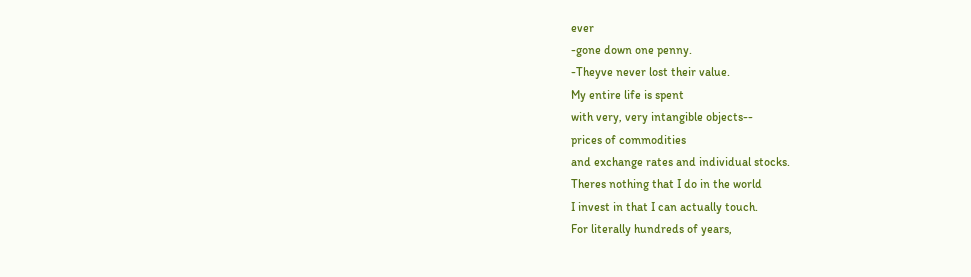ever
-gone down one penny.
-Theyve never lost their value.
My entire life is spent
with very, very intangible objects--
prices of commodities
and exchange rates and individual stocks.
Theres nothing that I do in the world
I invest in that I can actually touch.
For literally hundreds of years,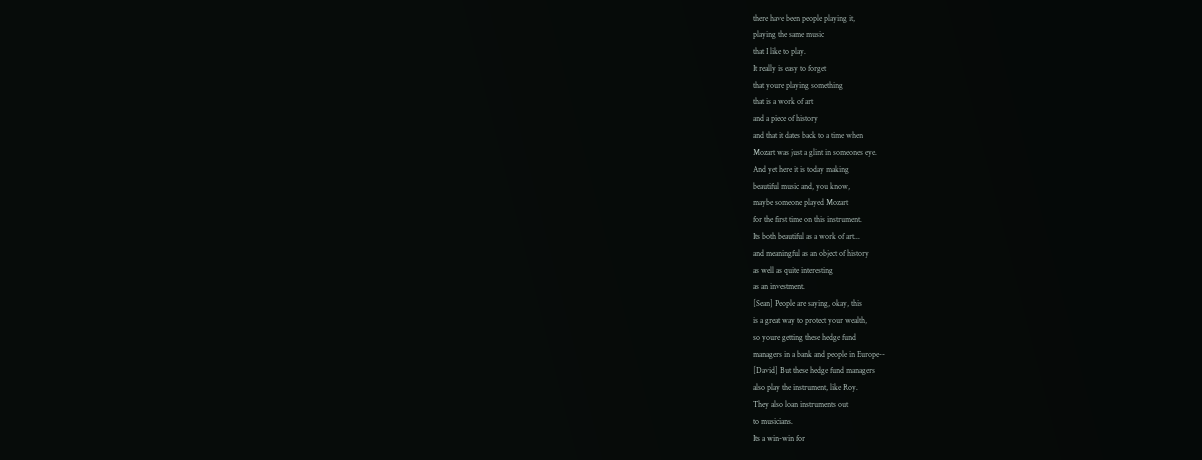there have been people playing it,
playing the same music
that I like to play.
It really is easy to forget
that youre playing something
that is a work of art
and a piece of history
and that it dates back to a time when
Mozart was just a glint in someones eye.
And yet here it is today making
beautiful music and, you know,
maybe someone played Mozart
for the first time on this instrument.
Its both beautiful as a work of art...
and meaningful as an object of history
as well as quite interesting
as an investment.
[Sean] People are saying, okay, this
is a great way to protect your wealth,
so youre getting these hedge fund
managers in a bank and people in Europe--
[David] But these hedge fund managers
also play the instrument, like Roy.
They also loan instruments out
to musicians.
Its a win-win for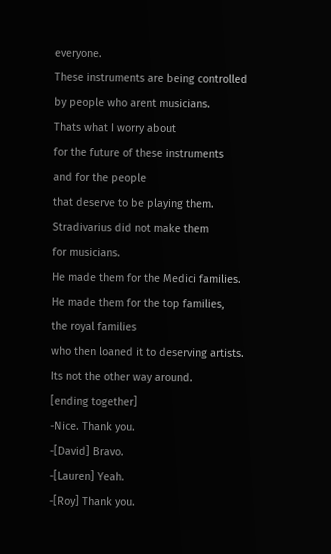everyone.
These instruments are being controlled
by people who arent musicians.
Thats what I worry about
for the future of these instruments
and for the people
that deserve to be playing them.
Stradivarius did not make them
for musicians.
He made them for the Medici families.
He made them for the top families,
the royal families
who then loaned it to deserving artists.
Its not the other way around.
[ending together]
-Nice. Thank you.
-[David] Bravo.
-[Lauren] Yeah.
-[Roy] Thank you.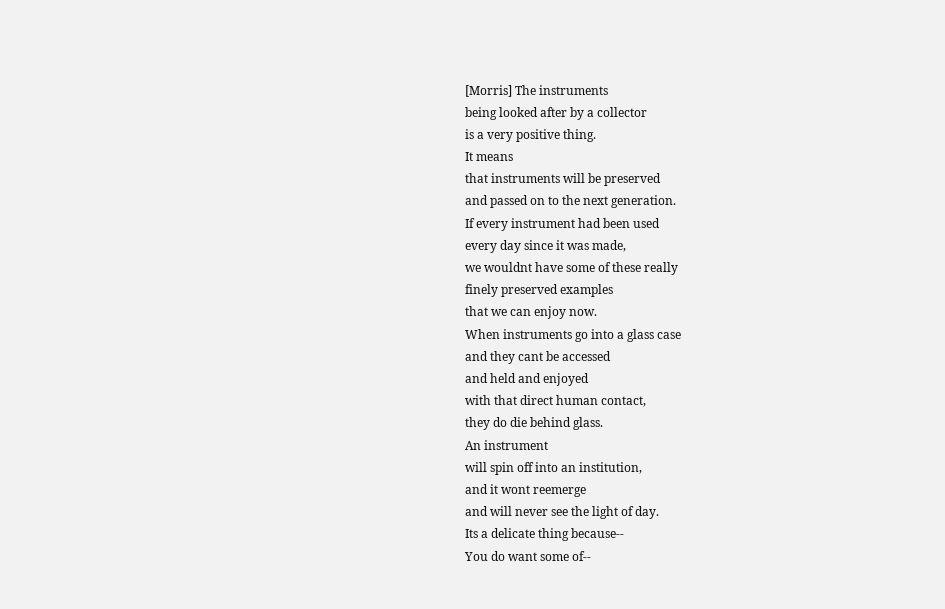[Morris] The instruments
being looked after by a collector
is a very positive thing.
It means
that instruments will be preserved
and passed on to the next generation.
If every instrument had been used
every day since it was made,
we wouldnt have some of these really
finely preserved examples
that we can enjoy now.
When instruments go into a glass case
and they cant be accessed
and held and enjoyed
with that direct human contact,
they do die behind glass.
An instrument
will spin off into an institution,
and it wont reemerge
and will never see the light of day.
Its a delicate thing because--
You do want some of--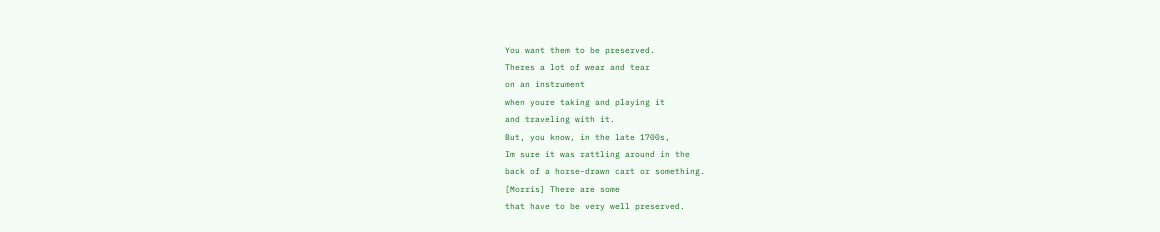You want them to be preserved.
Theres a lot of wear and tear
on an instrument
when youre taking and playing it
and traveling with it.
But, you know, in the late 1700s,
Im sure it was rattling around in the
back of a horse-drawn cart or something.
[Morris] There are some
that have to be very well preserved.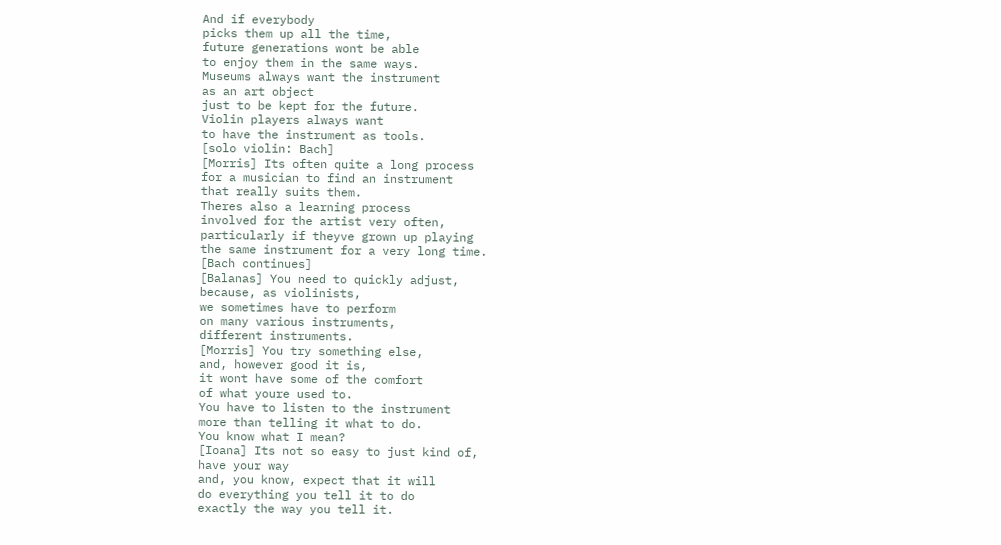And if everybody
picks them up all the time,
future generations wont be able
to enjoy them in the same ways.
Museums always want the instrument
as an art object
just to be kept for the future.
Violin players always want
to have the instrument as tools.
[solo violin: Bach]
[Morris] Its often quite a long process
for a musician to find an instrument
that really suits them.
Theres also a learning process
involved for the artist very often,
particularly if theyve grown up playing
the same instrument for a very long time.
[Bach continues]
[Balanas] You need to quickly adjust,
because, as violinists,
we sometimes have to perform
on many various instruments,
different instruments.
[Morris] You try something else,
and, however good it is,
it wont have some of the comfort
of what youre used to.
You have to listen to the instrument
more than telling it what to do.
You know what I mean?
[Ioana] Its not so easy to just kind of,
have your way
and, you know, expect that it will
do everything you tell it to do
exactly the way you tell it.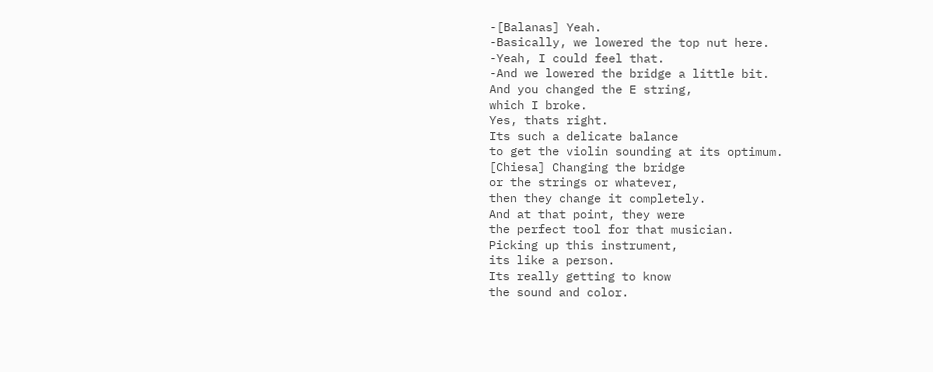-[Balanas] Yeah.
-Basically, we lowered the top nut here.
-Yeah, I could feel that.
-And we lowered the bridge a little bit.
And you changed the E string,
which I broke.
Yes, thats right.
Its such a delicate balance
to get the violin sounding at its optimum.
[Chiesa] Changing the bridge
or the strings or whatever,
then they change it completely.
And at that point, they were
the perfect tool for that musician.
Picking up this instrument,
its like a person.
Its really getting to know
the sound and color.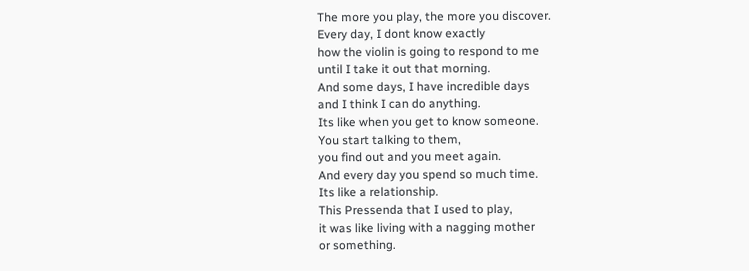The more you play, the more you discover.
Every day, I dont know exactly
how the violin is going to respond to me
until I take it out that morning.
And some days, I have incredible days
and I think I can do anything.
Its like when you get to know someone.
You start talking to them,
you find out and you meet again.
And every day you spend so much time.
Its like a relationship.
This Pressenda that I used to play,
it was like living with a nagging mother
or something.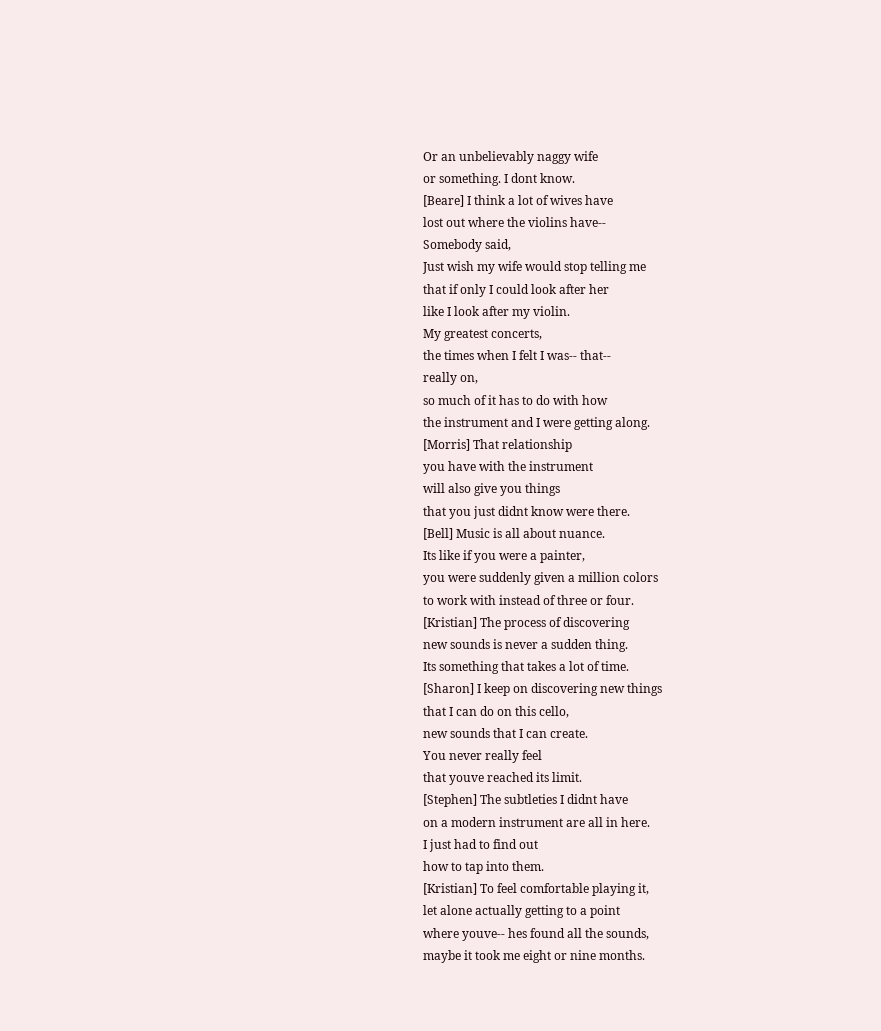Or an unbelievably naggy wife
or something. I dont know.
[Beare] I think a lot of wives have
lost out where the violins have--
Somebody said,
Just wish my wife would stop telling me
that if only I could look after her
like I look after my violin.
My greatest concerts,
the times when I felt I was-- that--
really on,
so much of it has to do with how
the instrument and I were getting along.
[Morris] That relationship
you have with the instrument
will also give you things
that you just didnt know were there.
[Bell] Music is all about nuance.
Its like if you were a painter,
you were suddenly given a million colors
to work with instead of three or four.
[Kristian] The process of discovering
new sounds is never a sudden thing.
Its something that takes a lot of time.
[Sharon] I keep on discovering new things
that I can do on this cello,
new sounds that I can create.
You never really feel
that youve reached its limit.
[Stephen] The subtleties I didnt have
on a modern instrument are all in here.
I just had to find out
how to tap into them.
[Kristian] To feel comfortable playing it,
let alone actually getting to a point
where youve-- hes found all the sounds,
maybe it took me eight or nine months.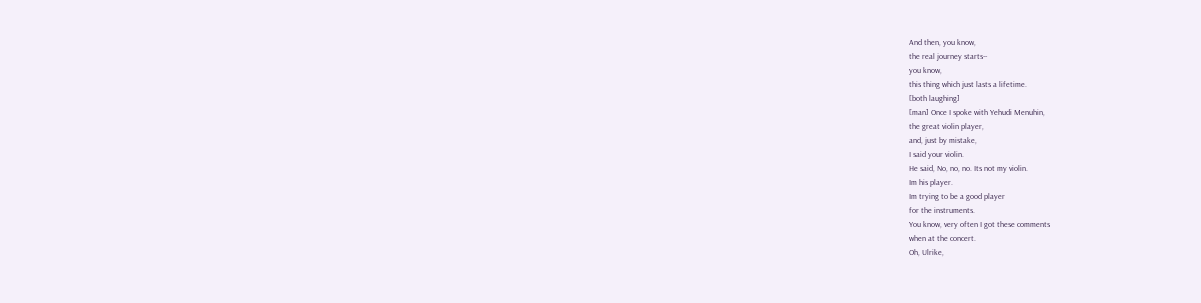And then, you know,
the real journey starts--
you know,
this thing which just lasts a lifetime.
[both laughing]
[man] Once I spoke with Yehudi Menuhin,
the great violin player,
and, just by mistake,
I said your violin.
He said, No, no, no. Its not my violin.
Im his player.
Im trying to be a good player
for the instruments.
You know, very often I got these comments
when at the concert.
Oh, Ulrike,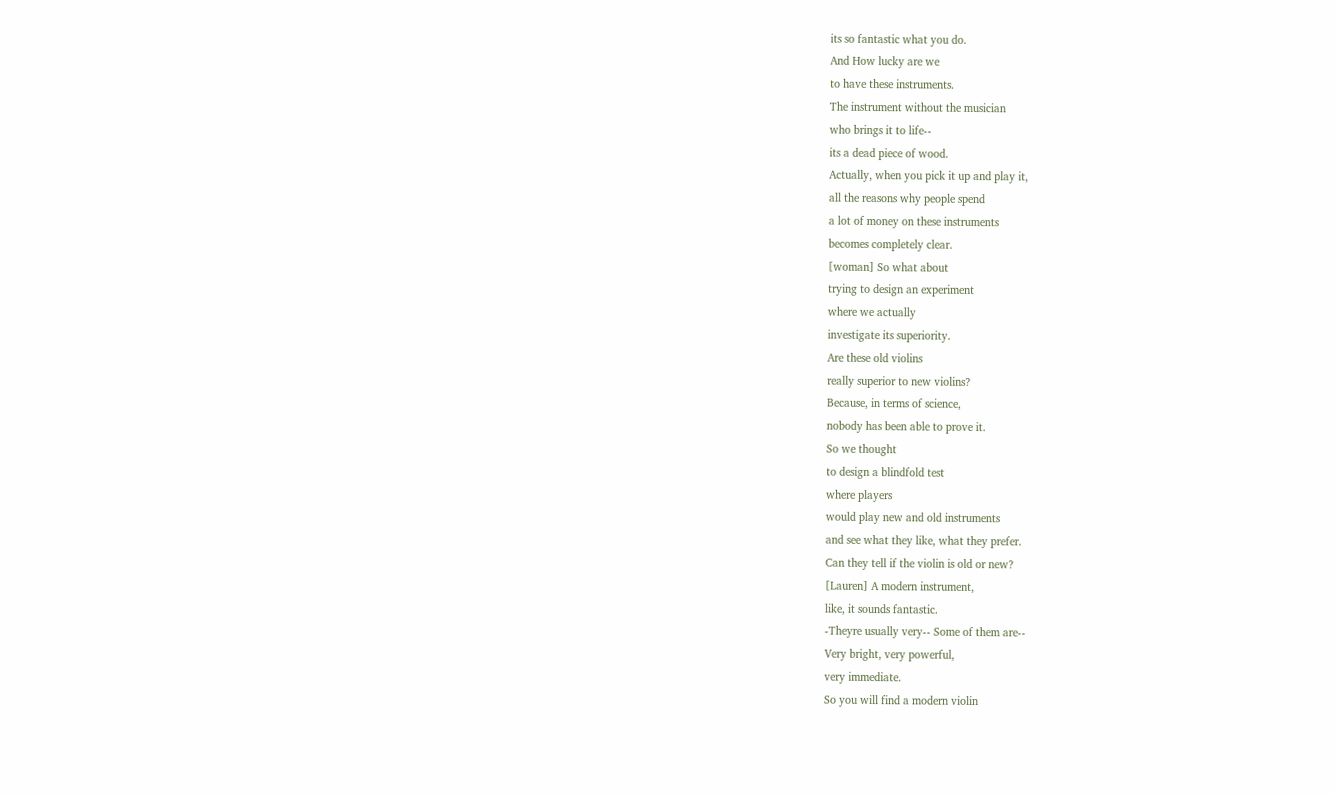its so fantastic what you do.
And How lucky are we
to have these instruments.
The instrument without the musician
who brings it to life--
its a dead piece of wood.
Actually, when you pick it up and play it,
all the reasons why people spend
a lot of money on these instruments
becomes completely clear.
[woman] So what about
trying to design an experiment
where we actually
investigate its superiority.
Are these old violins
really superior to new violins?
Because, in terms of science,
nobody has been able to prove it.
So we thought
to design a blindfold test
where players
would play new and old instruments
and see what they like, what they prefer.
Can they tell if the violin is old or new?
[Lauren] A modern instrument,
like, it sounds fantastic.
-Theyre usually very-- Some of them are--
Very bright, very powerful,
very immediate.
So you will find a modern violin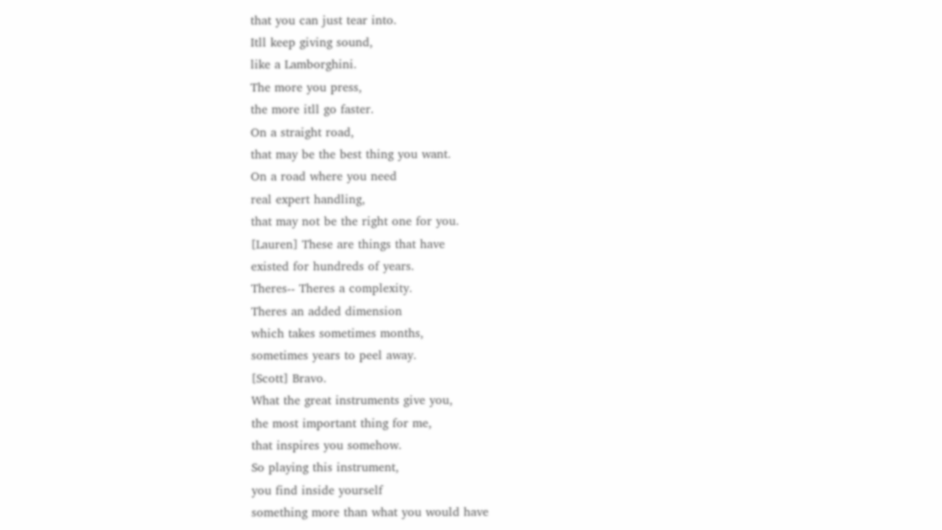that you can just tear into.
Itll keep giving sound,
like a Lamborghini.
The more you press,
the more itll go faster.
On a straight road,
that may be the best thing you want.
On a road where you need
real expert handling,
that may not be the right one for you.
[Lauren] These are things that have
existed for hundreds of years.
Theres-- Theres a complexity.
Theres an added dimension
which takes sometimes months,
sometimes years to peel away.
[Scott] Bravo.
What the great instruments give you,
the most important thing for me,
that inspires you somehow.
So playing this instrument,
you find inside yourself
something more than what you would have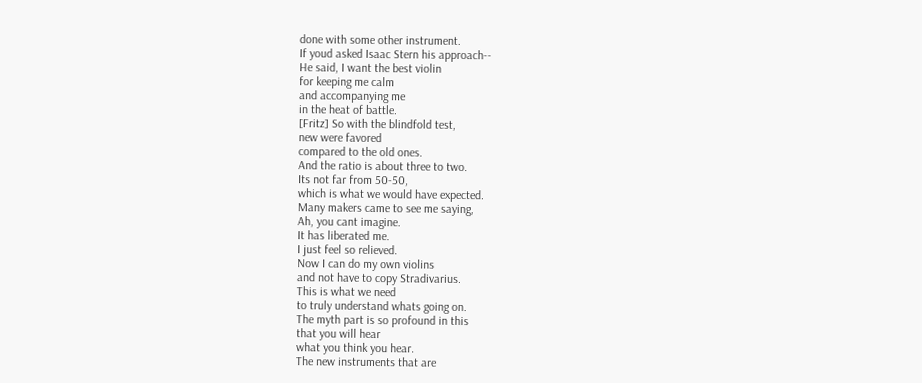done with some other instrument.
If youd asked Isaac Stern his approach--
He said, I want the best violin
for keeping me calm
and accompanying me
in the heat of battle.
[Fritz] So with the blindfold test,
new were favored
compared to the old ones.
And the ratio is about three to two.
Its not far from 50-50,
which is what we would have expected.
Many makers came to see me saying,
Ah, you cant imagine.
It has liberated me.
I just feel so relieved.
Now I can do my own violins
and not have to copy Stradivarius.
This is what we need
to truly understand whats going on.
The myth part is so profound in this
that you will hear
what you think you hear.
The new instruments that are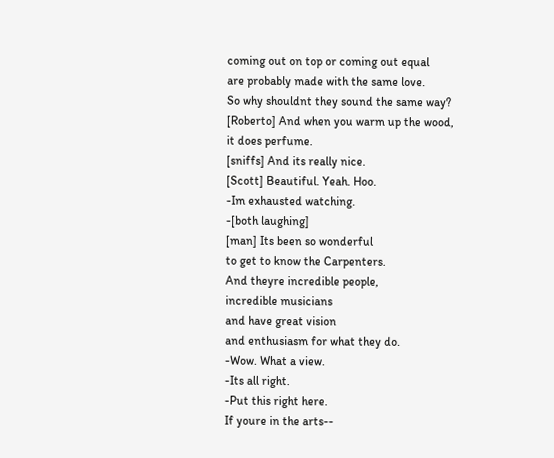coming out on top or coming out equal
are probably made with the same love.
So why shouldnt they sound the same way?
[Roberto] And when you warm up the wood,
it does perfume.
[sniffs] And its really nice.
[Scott] Beautiful. Yeah. Hoo.
-Im exhausted watching.
-[both laughing]
[man] Its been so wonderful
to get to know the Carpenters.
And theyre incredible people,
incredible musicians
and have great vision
and enthusiasm for what they do.
-Wow. What a view.
-Its all right.
-Put this right here.
If youre in the arts--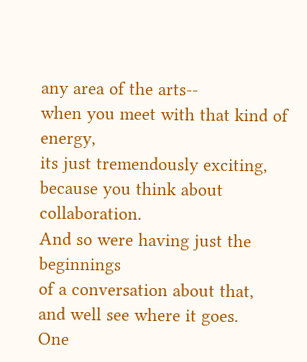any area of the arts--
when you meet with that kind of energy,
its just tremendously exciting,
because you think about collaboration.
And so were having just the beginnings
of a conversation about that,
and well see where it goes.
One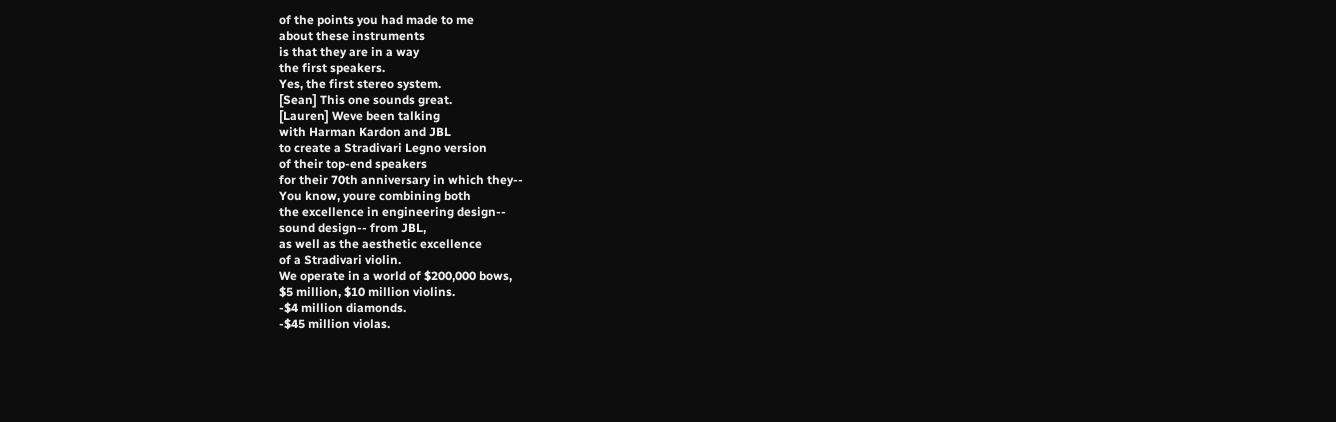of the points you had made to me
about these instruments
is that they are in a way
the first speakers.
Yes, the first stereo system.
[Sean] This one sounds great.
[Lauren] Weve been talking
with Harman Kardon and JBL
to create a Stradivari Legno version
of their top-end speakers
for their 70th anniversary in which they--
You know, youre combining both
the excellence in engineering design--
sound design-- from JBL,
as well as the aesthetic excellence
of a Stradivari violin.
We operate in a world of $200,000 bows,
$5 million, $10 million violins.
-$4 million diamonds.
-$45 million violas.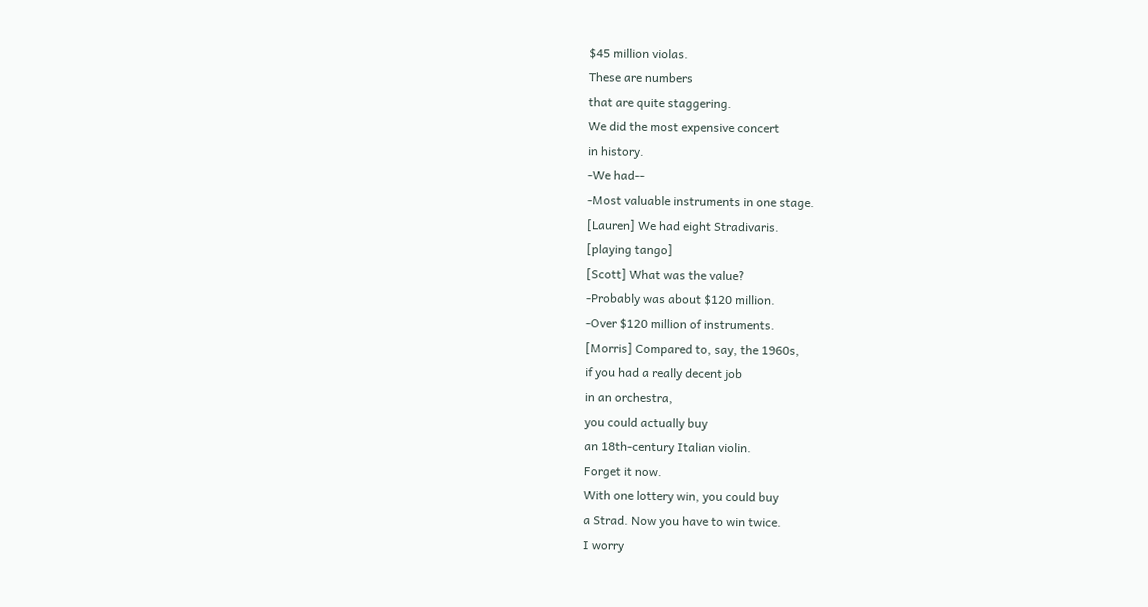$45 million violas.
These are numbers
that are quite staggering.
We did the most expensive concert
in history.
-We had--
-Most valuable instruments in one stage.
[Lauren] We had eight Stradivaris.
[playing tango]
[Scott] What was the value?
-Probably was about $120 million.
-Over $120 million of instruments.
[Morris] Compared to, say, the 1960s,
if you had a really decent job
in an orchestra,
you could actually buy
an 18th-century Italian violin.
Forget it now.
With one lottery win, you could buy
a Strad. Now you have to win twice.
I worry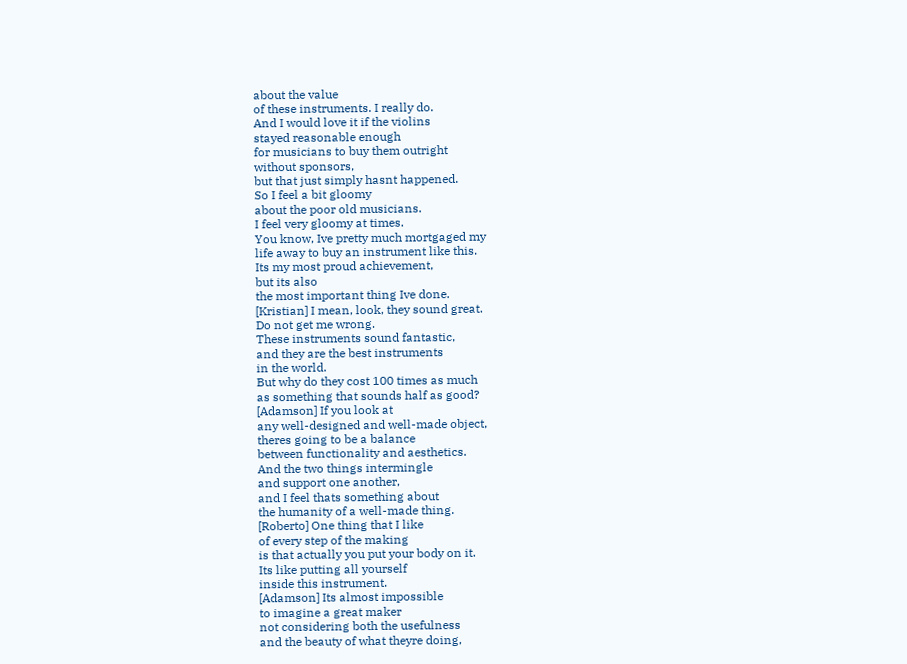about the value
of these instruments. I really do.
And I would love it if the violins
stayed reasonable enough
for musicians to buy them outright
without sponsors,
but that just simply hasnt happened.
So I feel a bit gloomy
about the poor old musicians.
I feel very gloomy at times.
You know, Ive pretty much mortgaged my
life away to buy an instrument like this.
Its my most proud achievement,
but its also
the most important thing Ive done.
[Kristian] I mean, look, they sound great.
Do not get me wrong.
These instruments sound fantastic,
and they are the best instruments
in the world.
But why do they cost 100 times as much
as something that sounds half as good?
[Adamson] If you look at
any well-designed and well-made object,
theres going to be a balance
between functionality and aesthetics.
And the two things intermingle
and support one another,
and I feel thats something about
the humanity of a well-made thing.
[Roberto] One thing that I like
of every step of the making
is that actually you put your body on it.
Its like putting all yourself
inside this instrument.
[Adamson] Its almost impossible
to imagine a great maker
not considering both the usefulness
and the beauty of what theyre doing,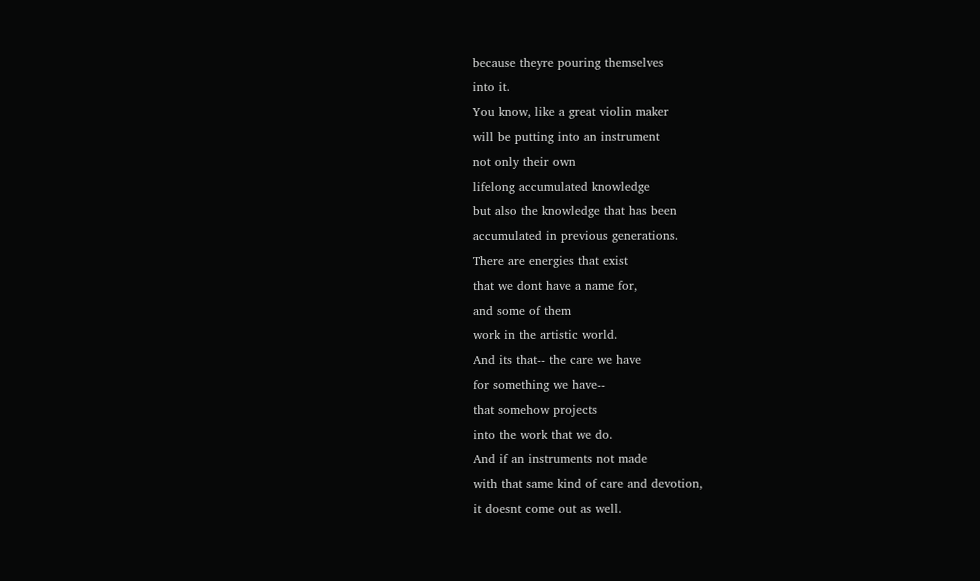because theyre pouring themselves
into it.
You know, like a great violin maker
will be putting into an instrument
not only their own
lifelong accumulated knowledge
but also the knowledge that has been
accumulated in previous generations.
There are energies that exist
that we dont have a name for,
and some of them
work in the artistic world.
And its that-- the care we have
for something we have--
that somehow projects
into the work that we do.
And if an instruments not made
with that same kind of care and devotion,
it doesnt come out as well.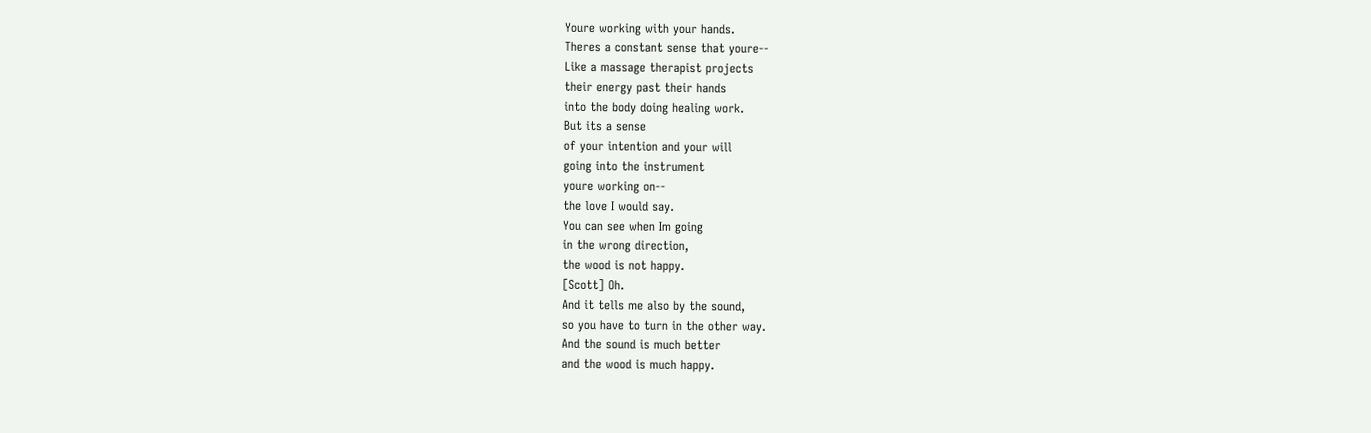Youre working with your hands.
Theres a constant sense that youre--
Like a massage therapist projects
their energy past their hands
into the body doing healing work.
But its a sense
of your intention and your will
going into the instrument
youre working on--
the love I would say.
You can see when Im going
in the wrong direction,
the wood is not happy.
[Scott] Oh.
And it tells me also by the sound,
so you have to turn in the other way.
And the sound is much better
and the wood is much happy.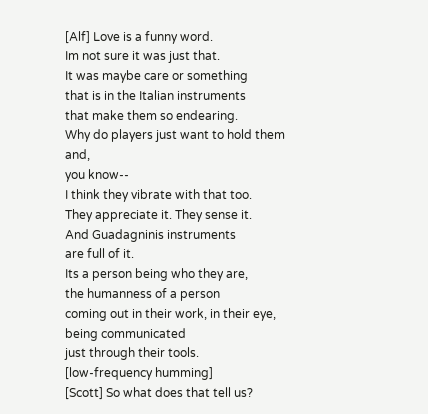[Alf] Love is a funny word.
Im not sure it was just that.
It was maybe care or something
that is in the Italian instruments
that make them so endearing.
Why do players just want to hold them and,
you know--
I think they vibrate with that too.
They appreciate it. They sense it.
And Guadagninis instruments
are full of it.
Its a person being who they are,
the humanness of a person
coming out in their work, in their eye,
being communicated
just through their tools.
[low-frequency humming]
[Scott] So what does that tell us?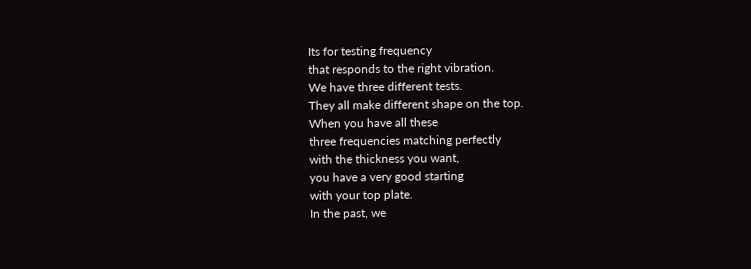Its for testing frequency
that responds to the right vibration.
We have three different tests.
They all make different shape on the top.
When you have all these
three frequencies matching perfectly
with the thickness you want,
you have a very good starting
with your top plate.
In the past, we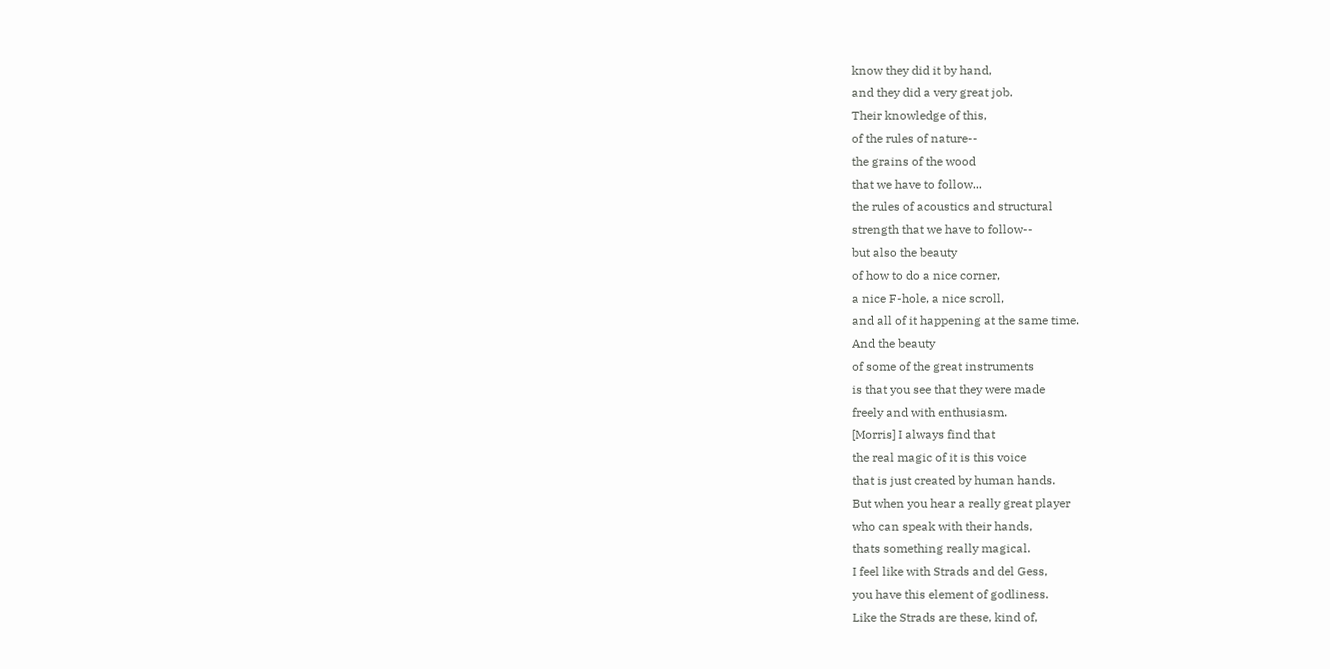know they did it by hand,
and they did a very great job.
Their knowledge of this,
of the rules of nature--
the grains of the wood
that we have to follow...
the rules of acoustics and structural
strength that we have to follow--
but also the beauty
of how to do a nice corner,
a nice F-hole, a nice scroll,
and all of it happening at the same time.
And the beauty
of some of the great instruments
is that you see that they were made
freely and with enthusiasm.
[Morris] I always find that
the real magic of it is this voice
that is just created by human hands.
But when you hear a really great player
who can speak with their hands,
thats something really magical.
I feel like with Strads and del Gess,
you have this element of godliness.
Like the Strads are these, kind of,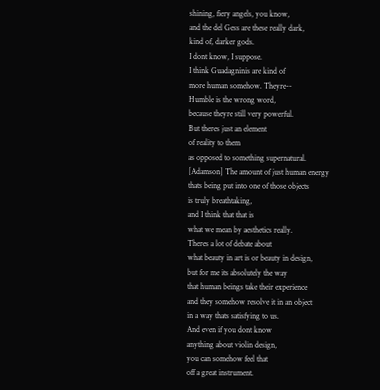shining, fiery angels, you know,
and the del Gess are these really dark,
kind of, darker gods.
I dont know, I suppose.
I think Guadagninis are kind of
more human somehow. Theyre--
Humble is the wrong word,
because theyre still very powerful.
But theres just an element
of reality to them
as opposed to something supernatural.
[Adamson] The amount of just human energy
thats being put into one of those objects
is truly breathtaking,
and I think that that is
what we mean by aesthetics really.
Theres a lot of debate about
what beauty in art is or beauty in design,
but for me its absolutely the way
that human beings take their experience
and they somehow resolve it in an object
in a way thats satisfying to us.
And even if you dont know
anything about violin design,
you can somehow feel that
off a great instrument.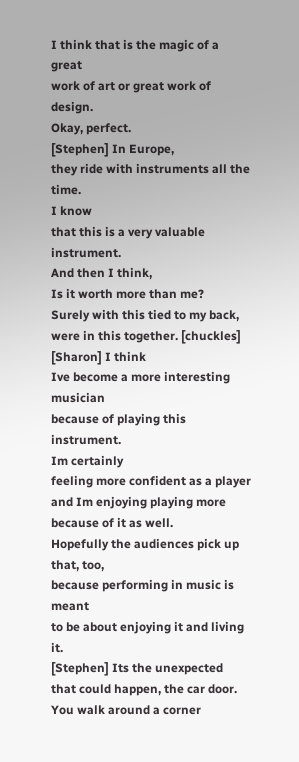I think that is the magic of a great
work of art or great work of design.
Okay, perfect.
[Stephen] In Europe,
they ride with instruments all the time.
I know
that this is a very valuable instrument.
And then I think,
Is it worth more than me?
Surely with this tied to my back,
were in this together. [chuckles]
[Sharon] I think
Ive become a more interesting musician
because of playing this instrument.
Im certainly
feeling more confident as a player
and Im enjoying playing more
because of it as well.
Hopefully the audiences pick up that, too,
because performing in music is meant
to be about enjoying it and living it.
[Stephen] Its the unexpected
that could happen, the car door.
You walk around a corner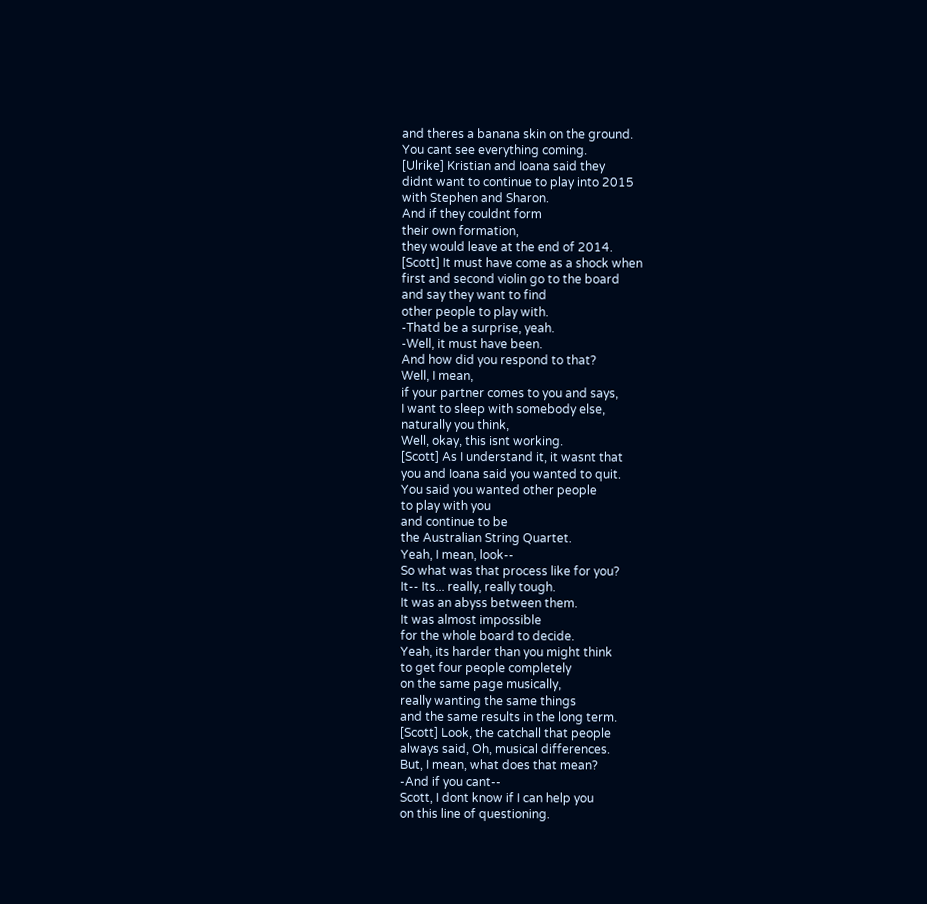and theres a banana skin on the ground.
You cant see everything coming.
[Ulrike] Kristian and Ioana said they
didnt want to continue to play into 2015
with Stephen and Sharon.
And if they couldnt form
their own formation,
they would leave at the end of 2014.
[Scott] It must have come as a shock when
first and second violin go to the board
and say they want to find
other people to play with.
-Thatd be a surprise, yeah.
-Well, it must have been.
And how did you respond to that?
Well, I mean,
if your partner comes to you and says,
I want to sleep with somebody else,
naturally you think,
Well, okay, this isnt working.
[Scott] As I understand it, it wasnt that
you and Ioana said you wanted to quit.
You said you wanted other people
to play with you
and continue to be
the Australian String Quartet.
Yeah, I mean, look--
So what was that process like for you?
It-- Its... really, really tough.
It was an abyss between them.
It was almost impossible
for the whole board to decide.
Yeah, its harder than you might think
to get four people completely
on the same page musically,
really wanting the same things
and the same results in the long term.
[Scott] Look, the catchall that people
always said, Oh, musical differences.
But, I mean, what does that mean?
-And if you cant--
Scott, I dont know if I can help you
on this line of questioning.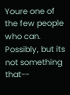Youre one of the few people who can.
Possibly, but its not something that--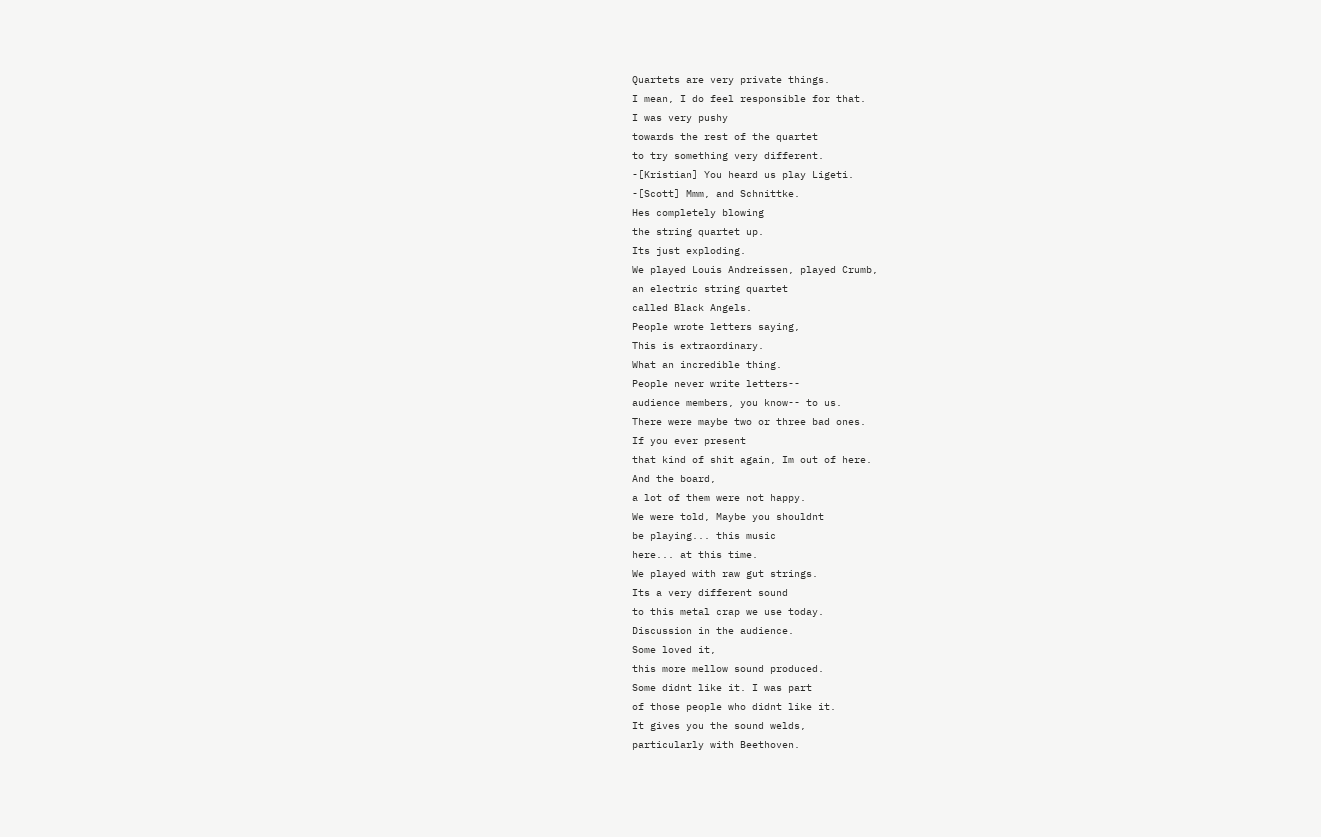Quartets are very private things.
I mean, I do feel responsible for that.
I was very pushy
towards the rest of the quartet
to try something very different.
-[Kristian] You heard us play Ligeti.
-[Scott] Mmm, and Schnittke.
Hes completely blowing
the string quartet up.
Its just exploding.
We played Louis Andreissen, played Crumb,
an electric string quartet
called Black Angels.
People wrote letters saying,
This is extraordinary.
What an incredible thing.
People never write letters--
audience members, you know-- to us.
There were maybe two or three bad ones.
If you ever present
that kind of shit again, Im out of here.
And the board,
a lot of them were not happy.
We were told, Maybe you shouldnt
be playing... this music
here... at this time.
We played with raw gut strings.
Its a very different sound
to this metal crap we use today.
Discussion in the audience.
Some loved it,
this more mellow sound produced.
Some didnt like it. I was part
of those people who didnt like it.
It gives you the sound welds,
particularly with Beethoven.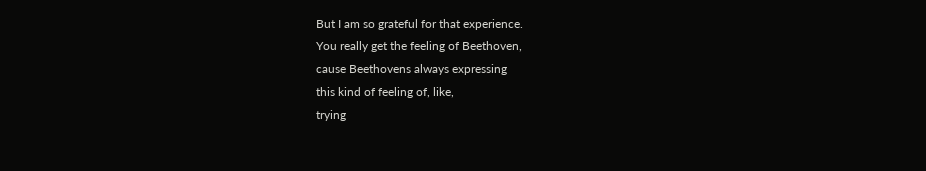But I am so grateful for that experience.
You really get the feeling of Beethoven,
cause Beethovens always expressing
this kind of feeling of, like,
trying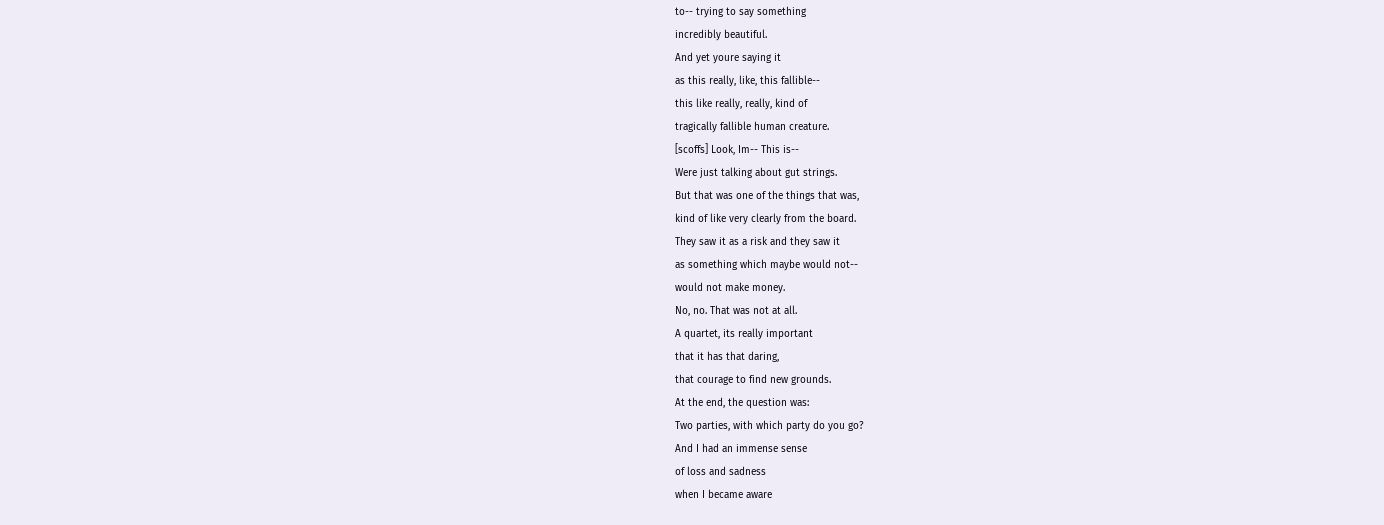to-- trying to say something
incredibly beautiful.
And yet youre saying it
as this really, like, this fallible--
this like really, really, kind of
tragically fallible human creature.
[scoffs] Look, Im-- This is--
Were just talking about gut strings.
But that was one of the things that was,
kind of like very clearly from the board.
They saw it as a risk and they saw it
as something which maybe would not--
would not make money.
No, no. That was not at all.
A quartet, its really important
that it has that daring,
that courage to find new grounds.
At the end, the question was:
Two parties, with which party do you go?
And I had an immense sense
of loss and sadness
when I became aware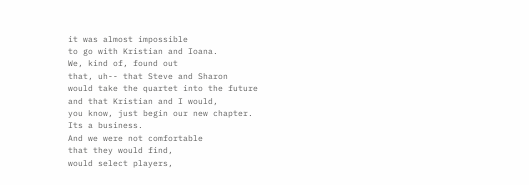it was almost impossible
to go with Kristian and Ioana.
We, kind of, found out
that, uh-- that Steve and Sharon
would take the quartet into the future
and that Kristian and I would,
you know, just begin our new chapter.
Its a business.
And we were not comfortable
that they would find,
would select players,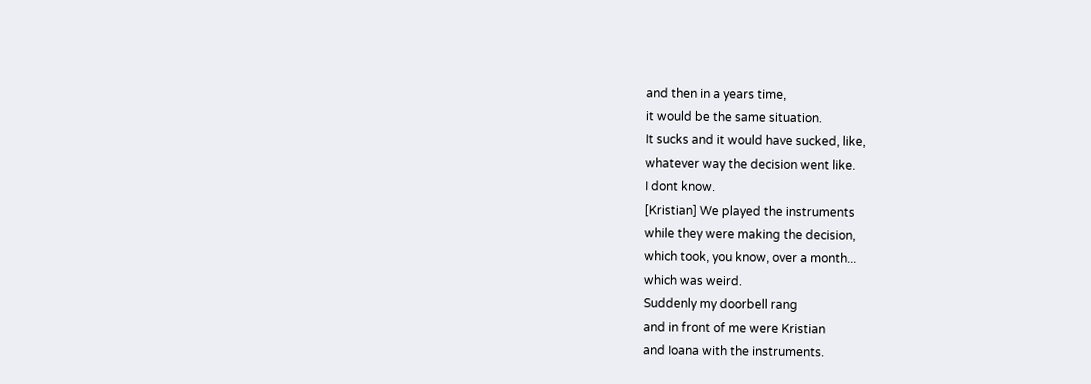and then in a years time,
it would be the same situation.
It sucks and it would have sucked, like,
whatever way the decision went like.
I dont know.
[Kristian] We played the instruments
while they were making the decision,
which took, you know, over a month...
which was weird.
Suddenly my doorbell rang
and in front of me were Kristian
and Ioana with the instruments.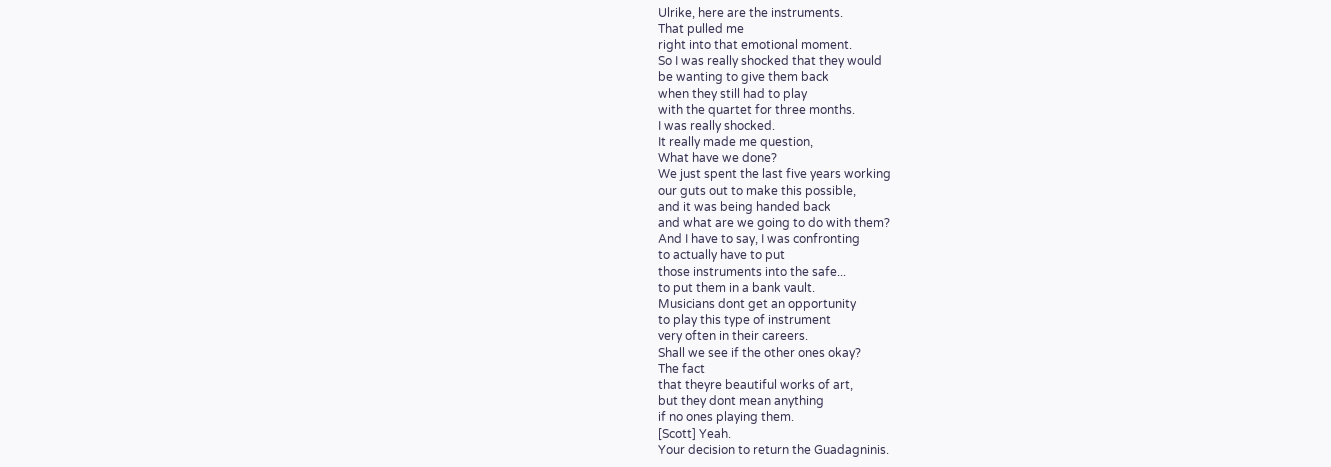Ulrike, here are the instruments.
That pulled me
right into that emotional moment.
So I was really shocked that they would
be wanting to give them back
when they still had to play
with the quartet for three months.
I was really shocked.
It really made me question,
What have we done?
We just spent the last five years working
our guts out to make this possible,
and it was being handed back
and what are we going to do with them?
And I have to say, I was confronting
to actually have to put
those instruments into the safe...
to put them in a bank vault.
Musicians dont get an opportunity
to play this type of instrument
very often in their careers.
Shall we see if the other ones okay?
The fact
that theyre beautiful works of art,
but they dont mean anything
if no ones playing them.
[Scott] Yeah.
Your decision to return the Guadagninis.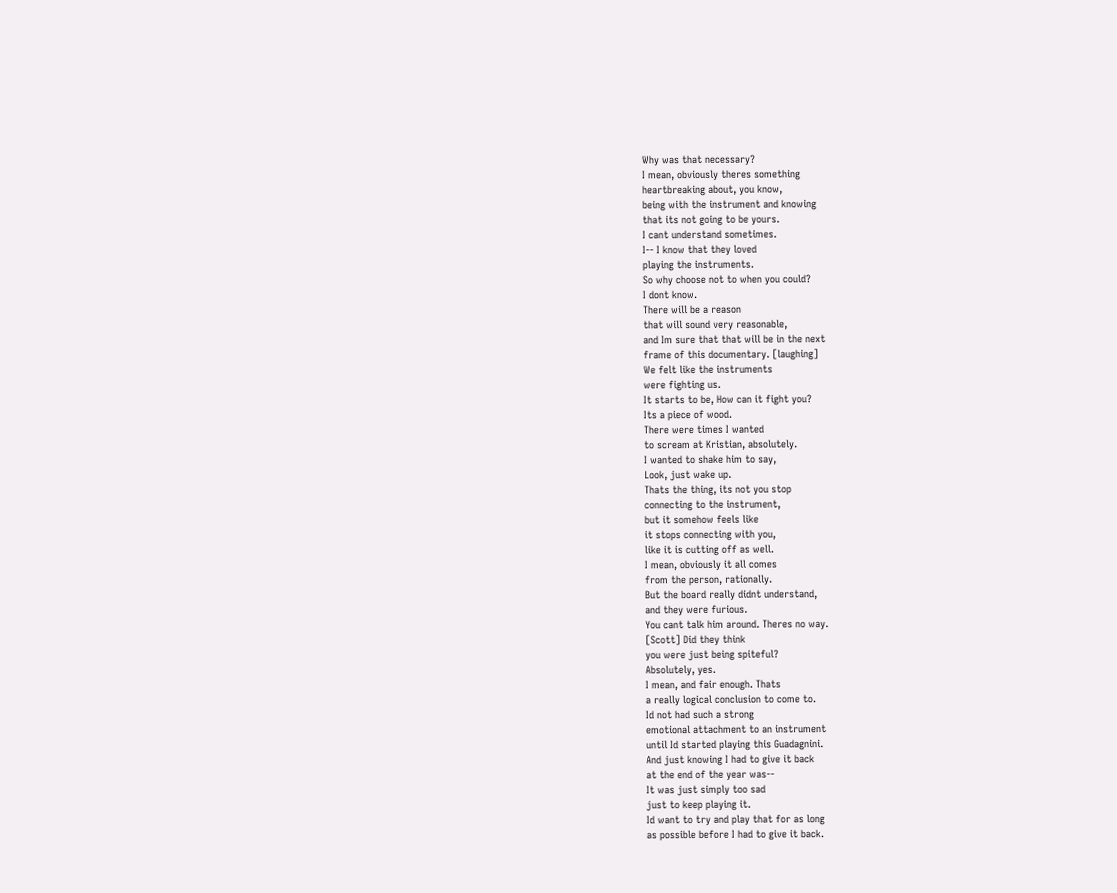Why was that necessary?
I mean, obviously theres something
heartbreaking about, you know,
being with the instrument and knowing
that its not going to be yours.
I cant understand sometimes.
I-- I know that they loved
playing the instruments.
So why choose not to when you could?
I dont know.
There will be a reason
that will sound very reasonable,
and Im sure that that will be in the next
frame of this documentary. [laughing]
We felt like the instruments
were fighting us.
It starts to be, How can it fight you?
Its a piece of wood.
There were times I wanted
to scream at Kristian, absolutely.
I wanted to shake him to say,
Look, just wake up.
Thats the thing, its not you stop
connecting to the instrument,
but it somehow feels like
it stops connecting with you,
like it is cutting off as well.
I mean, obviously it all comes
from the person, rationally.
But the board really didnt understand,
and they were furious.
You cant talk him around. Theres no way.
[Scott] Did they think
you were just being spiteful?
Absolutely, yes.
I mean, and fair enough. Thats
a really logical conclusion to come to.
Id not had such a strong
emotional attachment to an instrument
until Id started playing this Guadagnini.
And just knowing I had to give it back
at the end of the year was--
It was just simply too sad
just to keep playing it.
Id want to try and play that for as long
as possible before I had to give it back.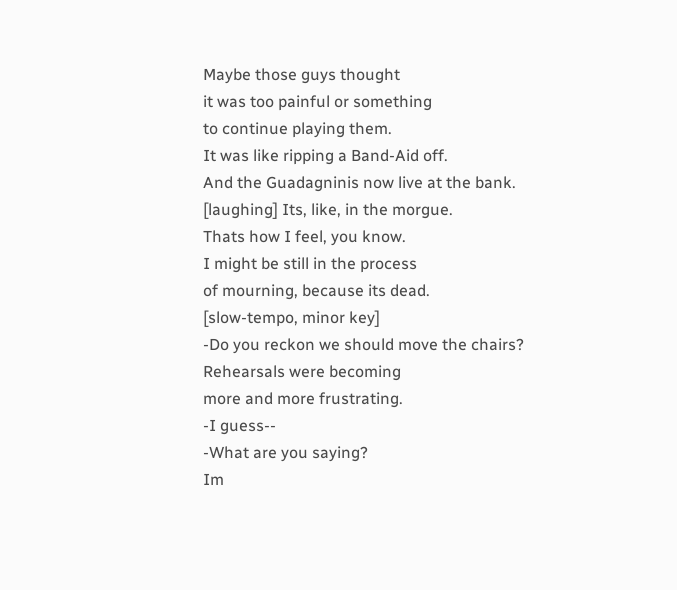Maybe those guys thought
it was too painful or something
to continue playing them.
It was like ripping a Band-Aid off.
And the Guadagninis now live at the bank.
[laughing] Its, like, in the morgue.
Thats how I feel, you know.
I might be still in the process
of mourning, because its dead.
[slow-tempo, minor key]
-Do you reckon we should move the chairs?
Rehearsals were becoming
more and more frustrating.
-I guess--
-What are you saying?
Im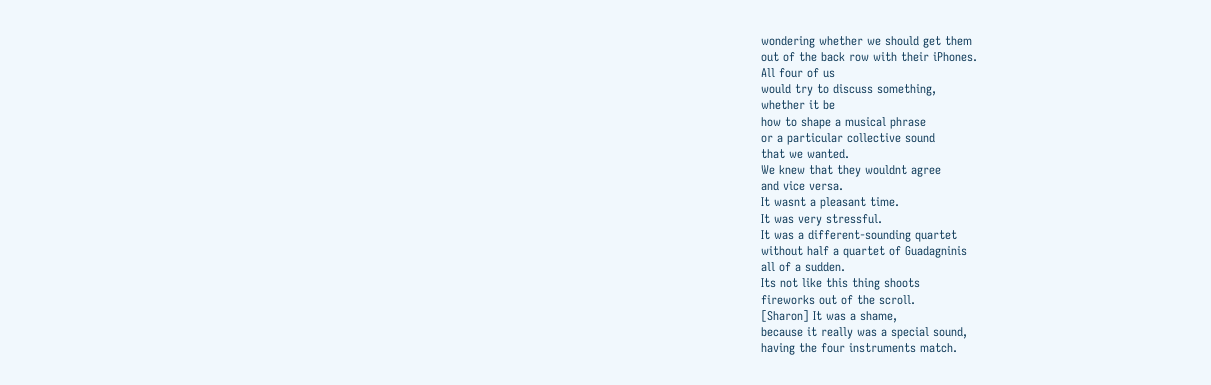wondering whether we should get them
out of the back row with their iPhones.
All four of us
would try to discuss something,
whether it be
how to shape a musical phrase
or a particular collective sound
that we wanted.
We knew that they wouldnt agree
and vice versa.
It wasnt a pleasant time.
It was very stressful.
It was a different-sounding quartet
without half a quartet of Guadagninis
all of a sudden.
Its not like this thing shoots
fireworks out of the scroll.
[Sharon] It was a shame,
because it really was a special sound,
having the four instruments match.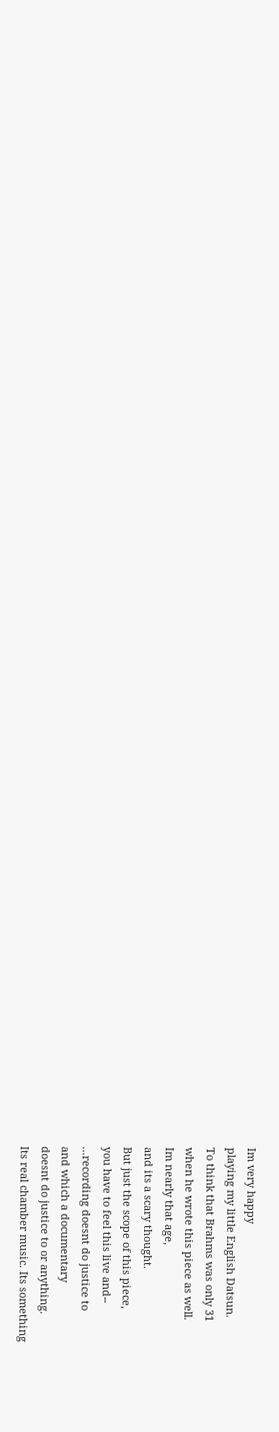Im very happy
playing my little English Datsun.
To think that Brahms was only 31
when he wrote this piece as well.
Im nearly that age,
and its a scary thought.
But just the scope of this piece,
you have to feel this live and--
...recording doesnt do justice to
and which a documentary
doesnt do justice to or anything.
Its real chamber music. Its something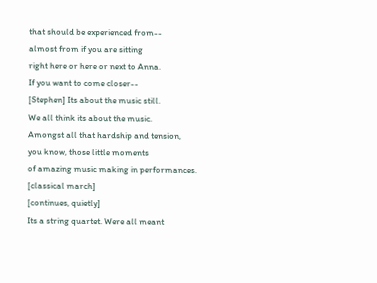that should be experienced from--
almost from if you are sitting
right here or here or next to Anna.
If you want to come closer--
[Stephen] Its about the music still.
We all think its about the music.
Amongst all that hardship and tension,
you know, those little moments
of amazing music making in performances.
[classical march]
[continues, quietly]
Its a string quartet. Were all meant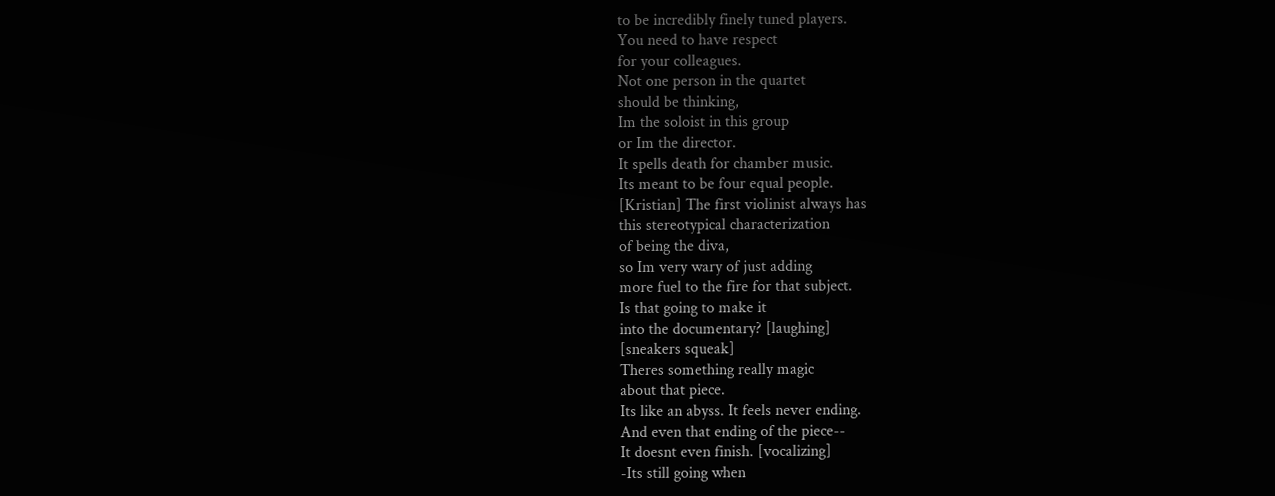to be incredibly finely tuned players.
You need to have respect
for your colleagues.
Not one person in the quartet
should be thinking,
Im the soloist in this group
or Im the director.
It spells death for chamber music.
Its meant to be four equal people.
[Kristian] The first violinist always has
this stereotypical characterization
of being the diva,
so Im very wary of just adding
more fuel to the fire for that subject.
Is that going to make it
into the documentary? [laughing]
[sneakers squeak]
Theres something really magic
about that piece.
Its like an abyss. It feels never ending.
And even that ending of the piece--
It doesnt even finish. [vocalizing]
-Its still going when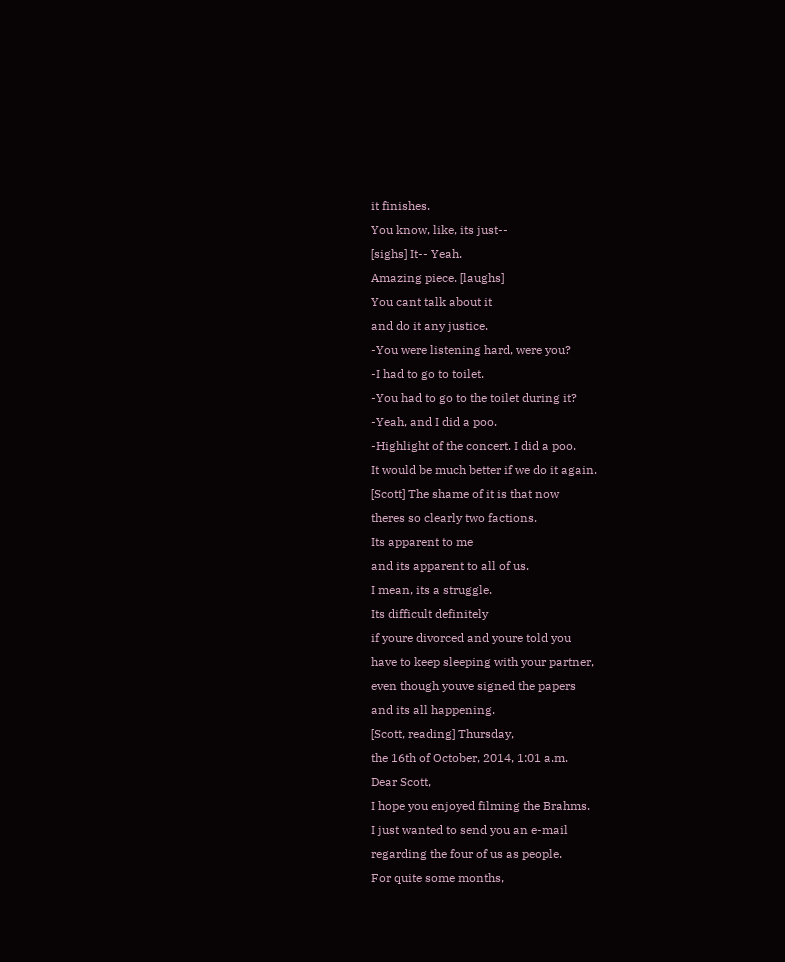it finishes.
You know, like, its just--
[sighs] It-- Yeah.
Amazing piece. [laughs]
You cant talk about it
and do it any justice.
-You were listening hard, were you?
-I had to go to toilet.
-You had to go to the toilet during it?
-Yeah, and I did a poo.
-Highlight of the concert. I did a poo.
It would be much better if we do it again.
[Scott] The shame of it is that now
theres so clearly two factions.
Its apparent to me
and its apparent to all of us.
I mean, its a struggle.
Its difficult definitely
if youre divorced and youre told you
have to keep sleeping with your partner,
even though youve signed the papers
and its all happening.
[Scott, reading] Thursday,
the 16th of October, 2014, 1:01 a.m.
Dear Scott,
I hope you enjoyed filming the Brahms.
I just wanted to send you an e-mail
regarding the four of us as people.
For quite some months,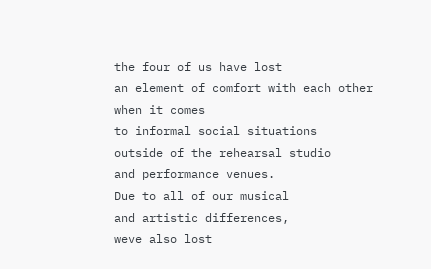the four of us have lost
an element of comfort with each other
when it comes
to informal social situations
outside of the rehearsal studio
and performance venues.
Due to all of our musical
and artistic differences,
weve also lost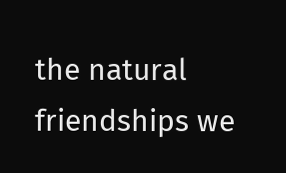the natural friendships we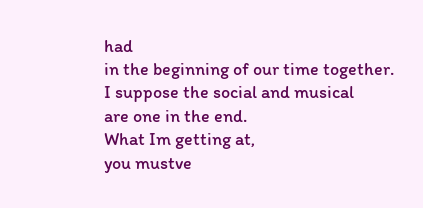had
in the beginning of our time together.
I suppose the social and musical
are one in the end.
What Im getting at,
you mustve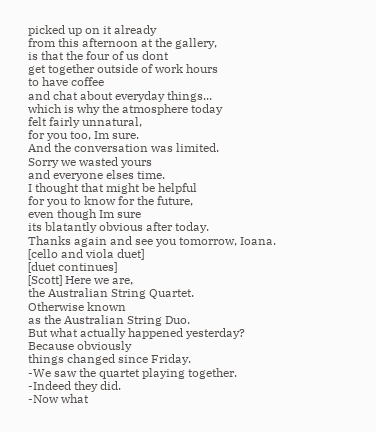picked up on it already
from this afternoon at the gallery,
is that the four of us dont
get together outside of work hours
to have coffee
and chat about everyday things...
which is why the atmosphere today
felt fairly unnatural,
for you too, Im sure.
And the conversation was limited.
Sorry we wasted yours
and everyone elses time.
I thought that might be helpful
for you to know for the future,
even though Im sure
its blatantly obvious after today.
Thanks again and see you tomorrow, Ioana.
[cello and viola duet]
[duet continues]
[Scott] Here we are,
the Australian String Quartet.
Otherwise known
as the Australian String Duo.
But what actually happened yesterday?
Because obviously
things changed since Friday.
-We saw the quartet playing together.
-Indeed they did.
-Now what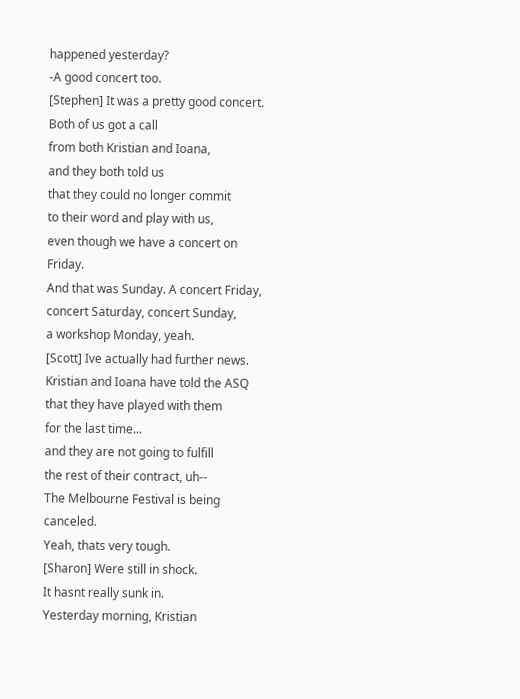happened yesterday?
-A good concert too.
[Stephen] It was a pretty good concert.
Both of us got a call
from both Kristian and Ioana,
and they both told us
that they could no longer commit
to their word and play with us,
even though we have a concert on Friday.
And that was Sunday. A concert Friday,
concert Saturday, concert Sunday,
a workshop Monday, yeah.
[Scott] Ive actually had further news.
Kristian and Ioana have told the ASQ
that they have played with them
for the last time...
and they are not going to fulfill
the rest of their contract, uh--
The Melbourne Festival is being canceled.
Yeah, thats very tough.
[Sharon] Were still in shock.
It hasnt really sunk in.
Yesterday morning, Kristian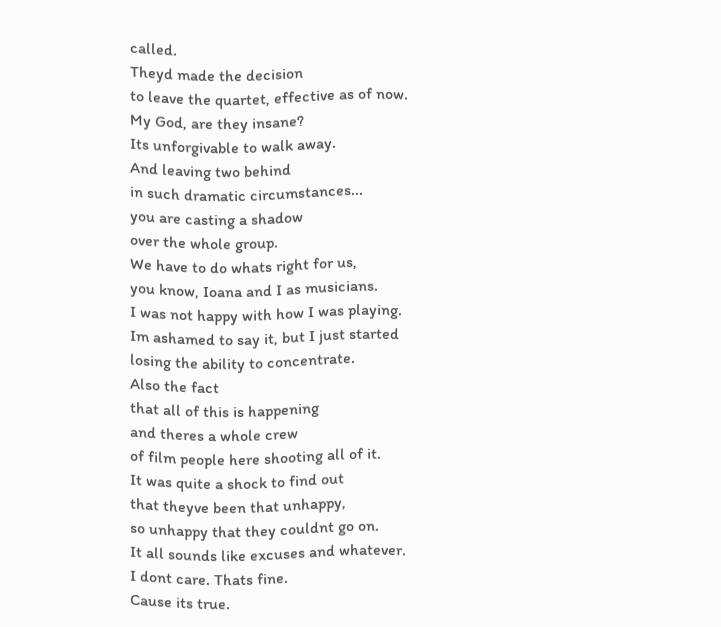called.
Theyd made the decision
to leave the quartet, effective as of now.
My God, are they insane?
Its unforgivable to walk away.
And leaving two behind
in such dramatic circumstances...
you are casting a shadow
over the whole group.
We have to do whats right for us,
you know, Ioana and I as musicians.
I was not happy with how I was playing.
Im ashamed to say it, but I just started
losing the ability to concentrate.
Also the fact
that all of this is happening
and theres a whole crew
of film people here shooting all of it.
It was quite a shock to find out
that theyve been that unhappy,
so unhappy that they couldnt go on.
It all sounds like excuses and whatever.
I dont care. Thats fine.
Cause its true.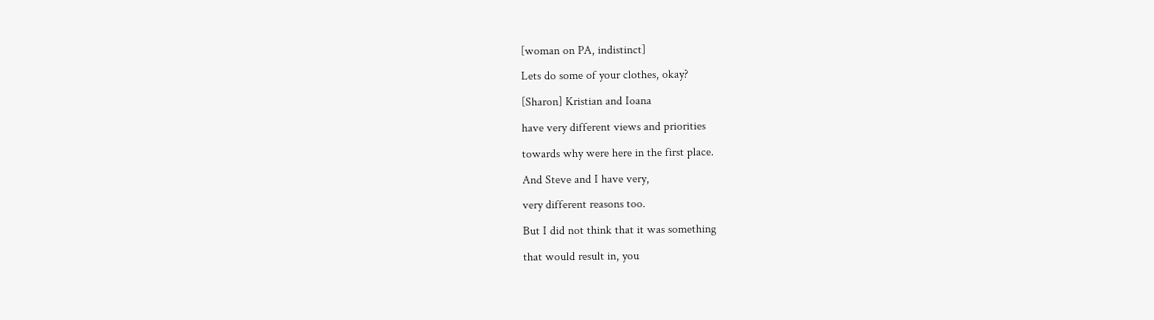[woman on PA, indistinct]
Lets do some of your clothes, okay?
[Sharon] Kristian and Ioana
have very different views and priorities
towards why were here in the first place.
And Steve and I have very,
very different reasons too.
But I did not think that it was something
that would result in, you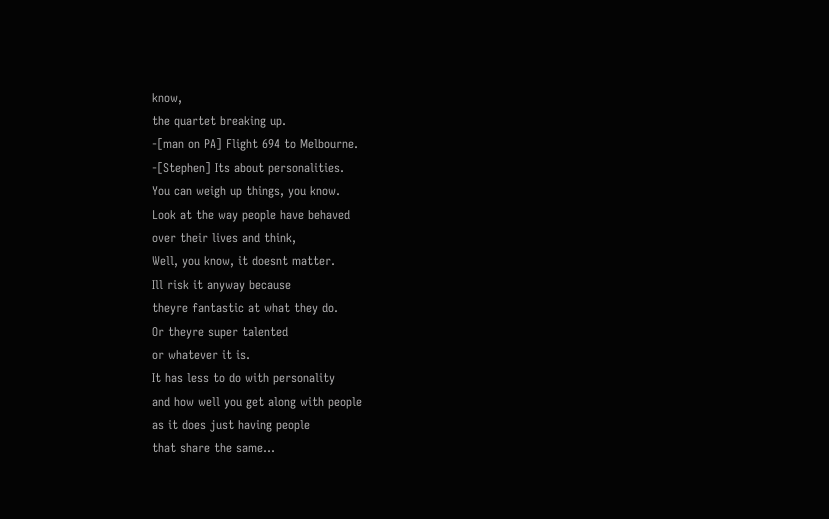know,
the quartet breaking up.
-[man on PA] Flight 694 to Melbourne.
-[Stephen] Its about personalities.
You can weigh up things, you know.
Look at the way people have behaved
over their lives and think,
Well, you know, it doesnt matter.
Ill risk it anyway because
theyre fantastic at what they do.
Or theyre super talented
or whatever it is.
It has less to do with personality
and how well you get along with people
as it does just having people
that share the same...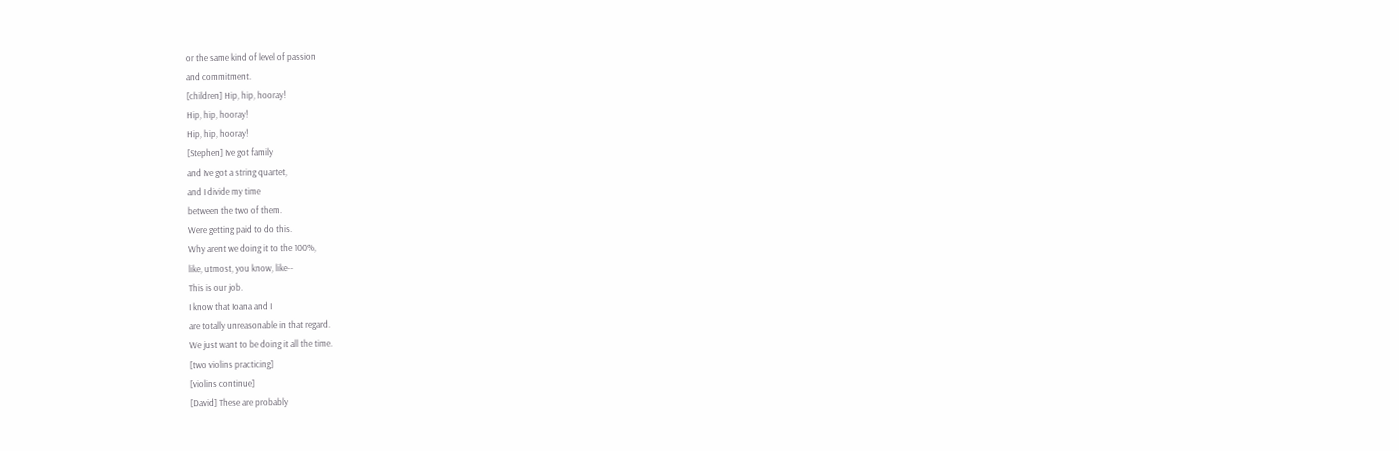or the same kind of level of passion
and commitment.
[children] Hip, hip, hooray!
Hip, hip, hooray!
Hip, hip, hooray!
[Stephen] Ive got family
and Ive got a string quartet,
and I divide my time
between the two of them.
Were getting paid to do this.
Why arent we doing it to the 100%,
like, utmost, you know, like--
This is our job.
I know that Ioana and I
are totally unreasonable in that regard.
We just want to be doing it all the time.
[two violins practicing]
[violins continue]
[David] These are probably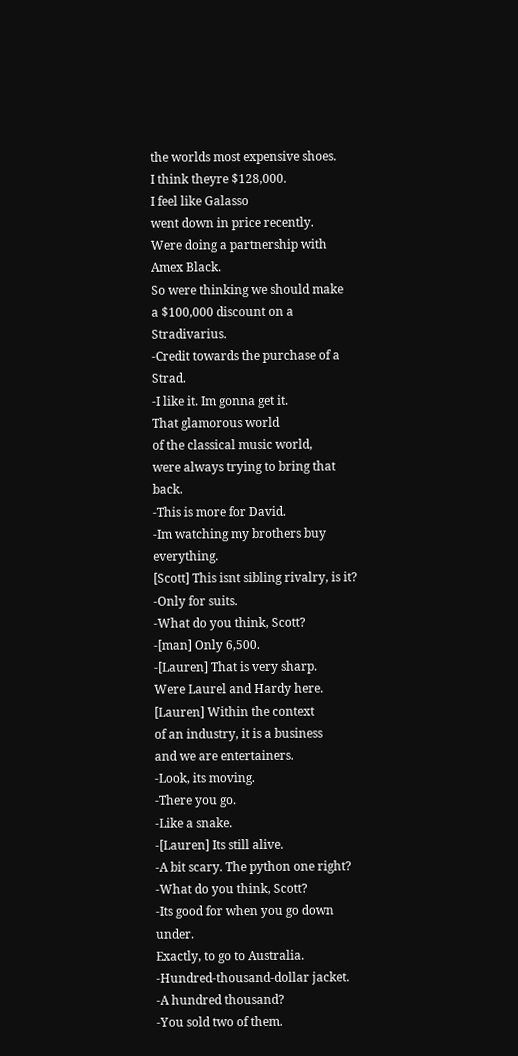the worlds most expensive shoes.
I think theyre $128,000.
I feel like Galasso
went down in price recently.
Were doing a partnership with Amex Black.
So were thinking we should make
a $100,000 discount on a Stradivarius.
-Credit towards the purchase of a Strad.
-I like it. Im gonna get it.
That glamorous world
of the classical music world,
were always trying to bring that back.
-This is more for David.
-Im watching my brothers buy everything.
[Scott] This isnt sibling rivalry, is it?
-Only for suits.
-What do you think, Scott?
-[man] Only 6,500.
-[Lauren] That is very sharp.
Were Laurel and Hardy here.
[Lauren] Within the context
of an industry, it is a business
and we are entertainers.
-Look, its moving.
-There you go.
-Like a snake.
-[Lauren] Its still alive.
-A bit scary. The python one right?
-What do you think, Scott?
-Its good for when you go down under.
Exactly, to go to Australia.
-Hundred-thousand-dollar jacket.
-A hundred thousand?
-You sold two of them.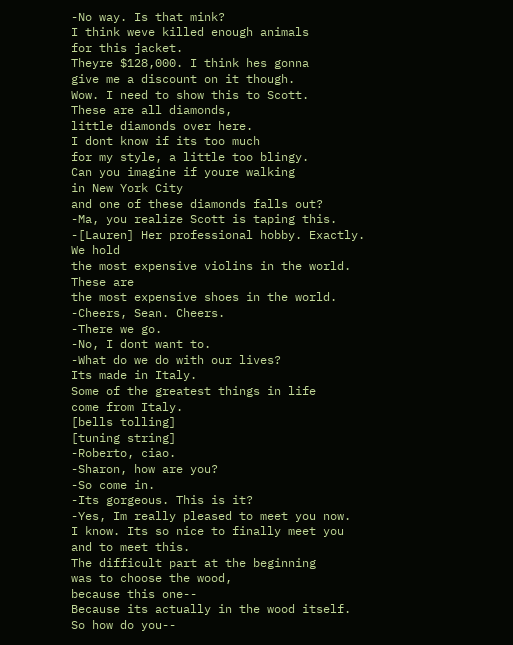-No way. Is that mink?
I think weve killed enough animals
for this jacket.
Theyre $128,000. I think hes gonna
give me a discount on it though.
Wow. I need to show this to Scott.
These are all diamonds,
little diamonds over here.
I dont know if its too much
for my style, a little too blingy.
Can you imagine if youre walking
in New York City
and one of these diamonds falls out?
-Ma, you realize Scott is taping this.
-[Lauren] Her professional hobby. Exactly.
We hold
the most expensive violins in the world.
These are
the most expensive shoes in the world.
-Cheers, Sean. Cheers.
-There we go.
-No, I dont want to.
-What do we do with our lives?
Its made in Italy.
Some of the greatest things in life
come from Italy.
[bells tolling]
[tuning string]
-Roberto, ciao.
-Sharon, how are you?
-So come in.
-Its gorgeous. This is it?
-Yes, Im really pleased to meet you now.
I know. Its so nice to finally meet you
and to meet this.
The difficult part at the beginning
was to choose the wood,
because this one--
Because its actually in the wood itself.
So how do you--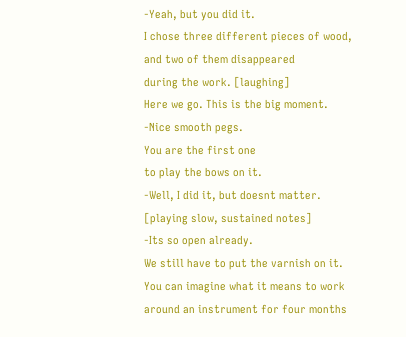-Yeah, but you did it.
I chose three different pieces of wood,
and two of them disappeared
during the work. [laughing]
Here we go. This is the big moment.
-Nice smooth pegs.
You are the first one
to play the bows on it.
-Well, I did it, but doesnt matter.
[playing slow, sustained notes]
-Its so open already.
We still have to put the varnish on it.
You can imagine what it means to work
around an instrument for four months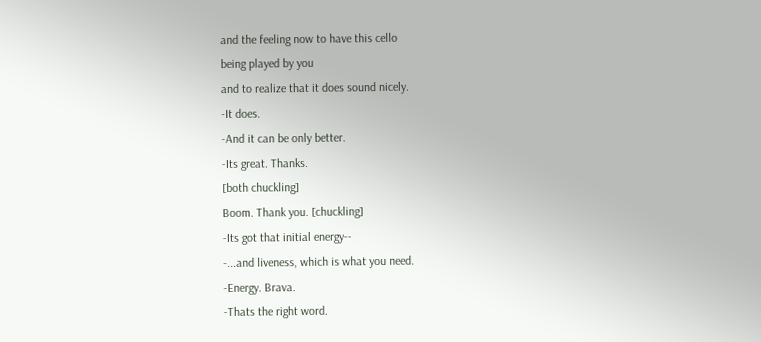and the feeling now to have this cello
being played by you
and to realize that it does sound nicely.
-It does.
-And it can be only better.
-Its great. Thanks.
[both chuckling]
Boom. Thank you. [chuckling]
-Its got that initial energy--
-...and liveness, which is what you need.
-Energy. Brava.
-Thats the right word.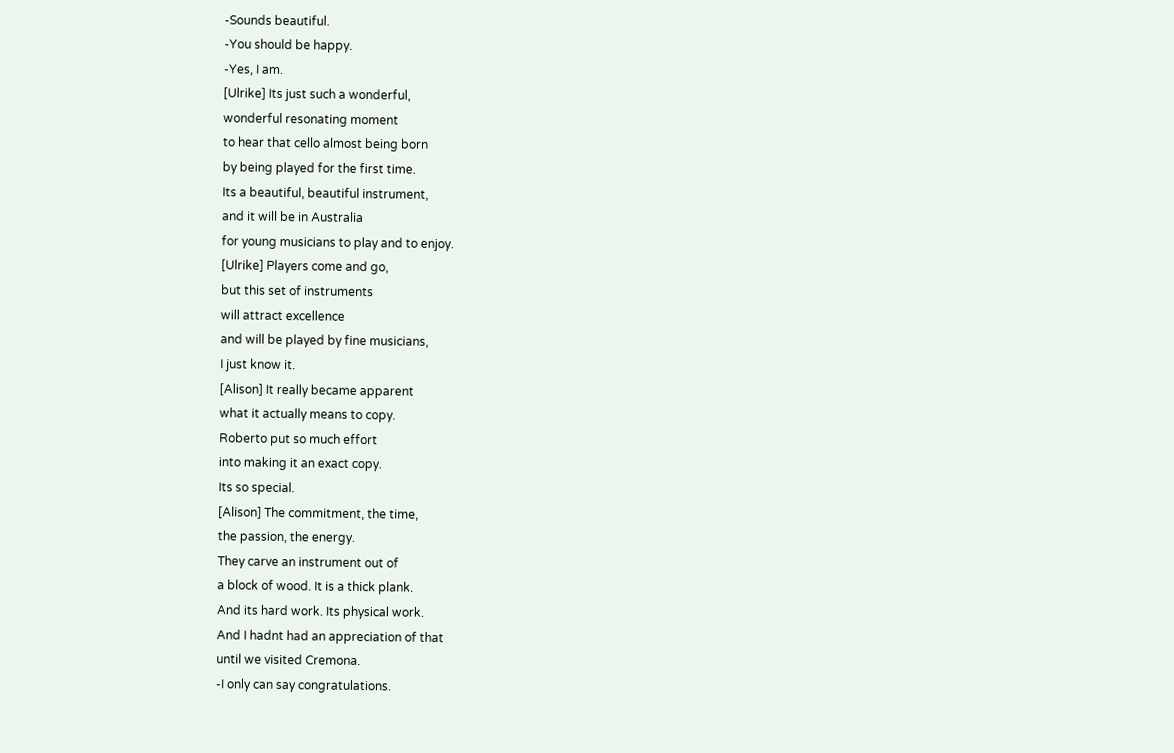-Sounds beautiful.
-You should be happy.
-Yes, I am.
[Ulrike] Its just such a wonderful,
wonderful resonating moment
to hear that cello almost being born
by being played for the first time.
Its a beautiful, beautiful instrument,
and it will be in Australia
for young musicians to play and to enjoy.
[Ulrike] Players come and go,
but this set of instruments
will attract excellence
and will be played by fine musicians,
I just know it.
[Alison] It really became apparent
what it actually means to copy.
Roberto put so much effort
into making it an exact copy.
Its so special.
[Alison] The commitment, the time,
the passion, the energy.
They carve an instrument out of
a block of wood. It is a thick plank.
And its hard work. Its physical work.
And I hadnt had an appreciation of that
until we visited Cremona.
-I only can say congratulations.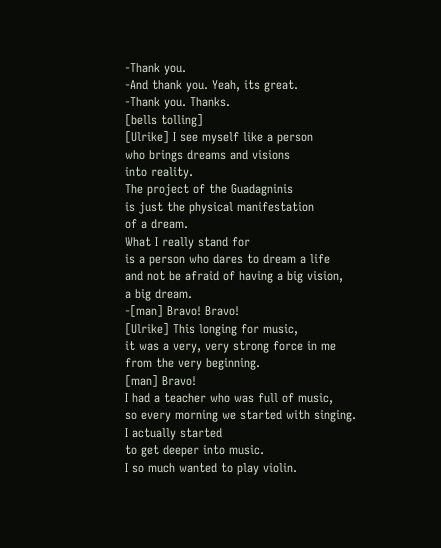-Thank you.
-And thank you. Yeah, its great.
-Thank you. Thanks.
[bells tolling]
[Ulrike] I see myself like a person
who brings dreams and visions
into reality.
The project of the Guadagninis
is just the physical manifestation
of a dream.
What I really stand for
is a person who dares to dream a life
and not be afraid of having a big vision,
a big dream.
-[man] Bravo! Bravo!
[Ulrike] This longing for music,
it was a very, very strong force in me
from the very beginning.
[man] Bravo!
I had a teacher who was full of music,
so every morning we started with singing.
I actually started
to get deeper into music.
I so much wanted to play violin.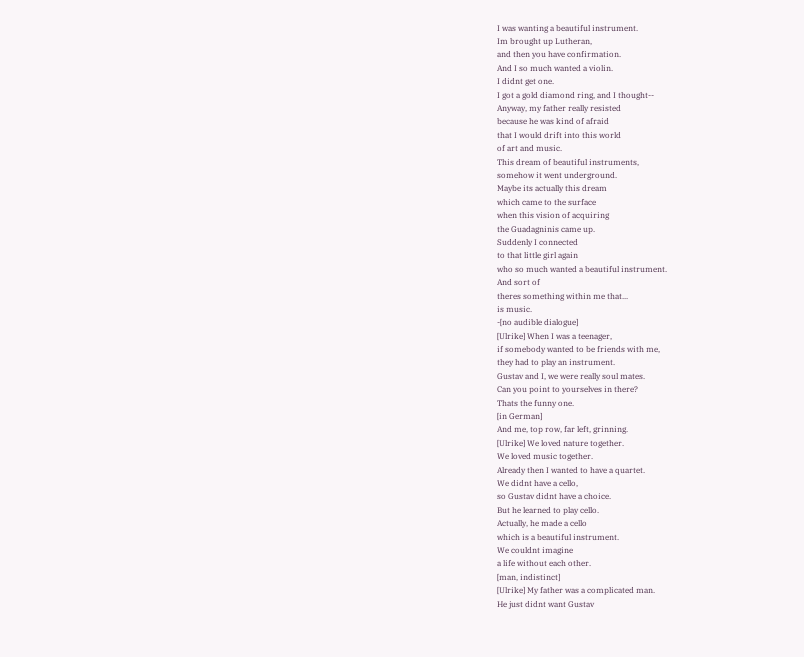I was wanting a beautiful instrument.
Im brought up Lutheran,
and then you have confirmation.
And I so much wanted a violin.
I didnt get one.
I got a gold diamond ring, and I thought--
Anyway, my father really resisted
because he was kind of afraid
that I would drift into this world
of art and music.
This dream of beautiful instruments,
somehow it went underground.
Maybe its actually this dream
which came to the surface
when this vision of acquiring
the Guadagninis came up.
Suddenly I connected
to that little girl again
who so much wanted a beautiful instrument.
And sort of
theres something within me that...
is music.
-[no audible dialogue]
[Ulrike] When I was a teenager,
if somebody wanted to be friends with me,
they had to play an instrument.
Gustav and I, we were really soul mates.
Can you point to yourselves in there?
Thats the funny one.
[in German]
And me, top row, far left, grinning.
[Ulrike] We loved nature together.
We loved music together.
Already then I wanted to have a quartet.
We didnt have a cello,
so Gustav didnt have a choice.
But he learned to play cello.
Actually, he made a cello
which is a beautiful instrument.
We couldnt imagine
a life without each other.
[man, indistinct]
[Ulrike] My father was a complicated man.
He just didnt want Gustav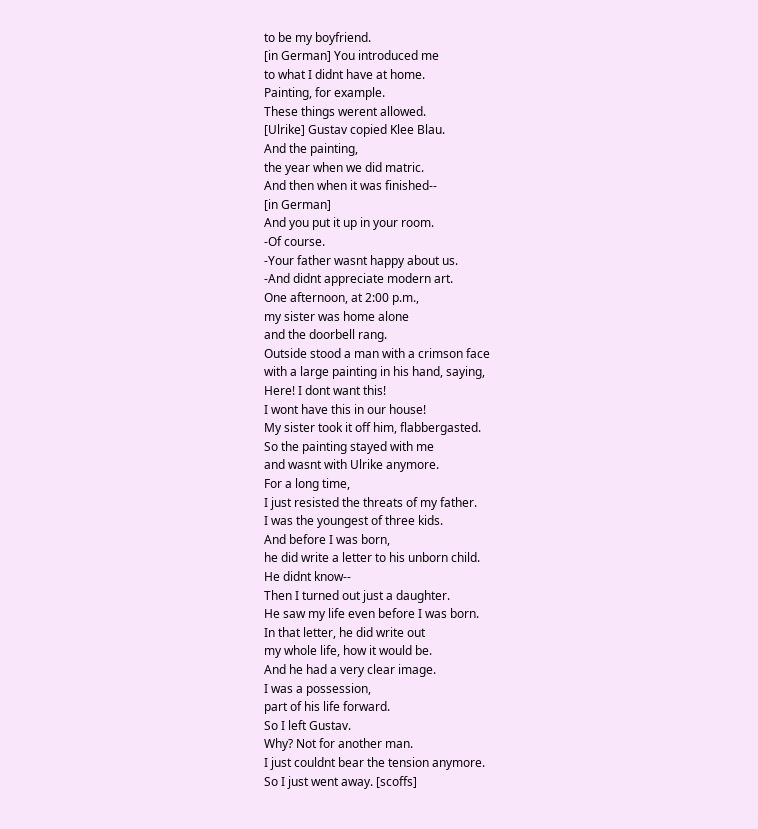to be my boyfriend.
[in German] You introduced me
to what I didnt have at home.
Painting, for example.
These things werent allowed.
[Ulrike] Gustav copied Klee Blau.
And the painting,
the year when we did matric.
And then when it was finished--
[in German]
And you put it up in your room.
-Of course.
-Your father wasnt happy about us.
-And didnt appreciate modern art.
One afternoon, at 2:00 p.m.,
my sister was home alone
and the doorbell rang.
Outside stood a man with a crimson face
with a large painting in his hand, saying,
Here! I dont want this!
I wont have this in our house!
My sister took it off him, flabbergasted.
So the painting stayed with me
and wasnt with Ulrike anymore.
For a long time,
I just resisted the threats of my father.
I was the youngest of three kids.
And before I was born,
he did write a letter to his unborn child.
He didnt know--
Then I turned out just a daughter.
He saw my life even before I was born.
In that letter, he did write out
my whole life, how it would be.
And he had a very clear image.
I was a possession,
part of his life forward.
So I left Gustav.
Why? Not for another man.
I just couldnt bear the tension anymore.
So I just went away. [scoffs]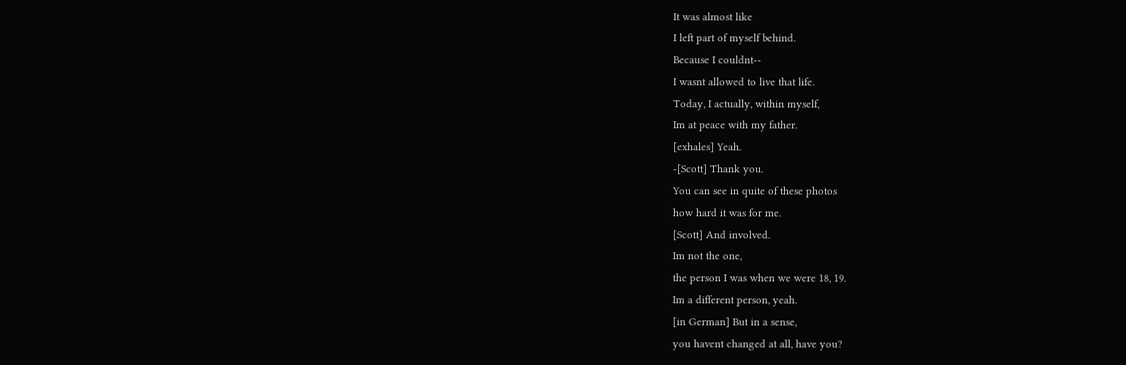It was almost like
I left part of myself behind.
Because I couldnt--
I wasnt allowed to live that life.
Today, I actually, within myself,
Im at peace with my father.
[exhales] Yeah.
-[Scott] Thank you.
You can see in quite of these photos
how hard it was for me.
[Scott] And involved.
Im not the one,
the person I was when we were 18, 19.
Im a different person, yeah.
[in German] But in a sense,
you havent changed at all, have you?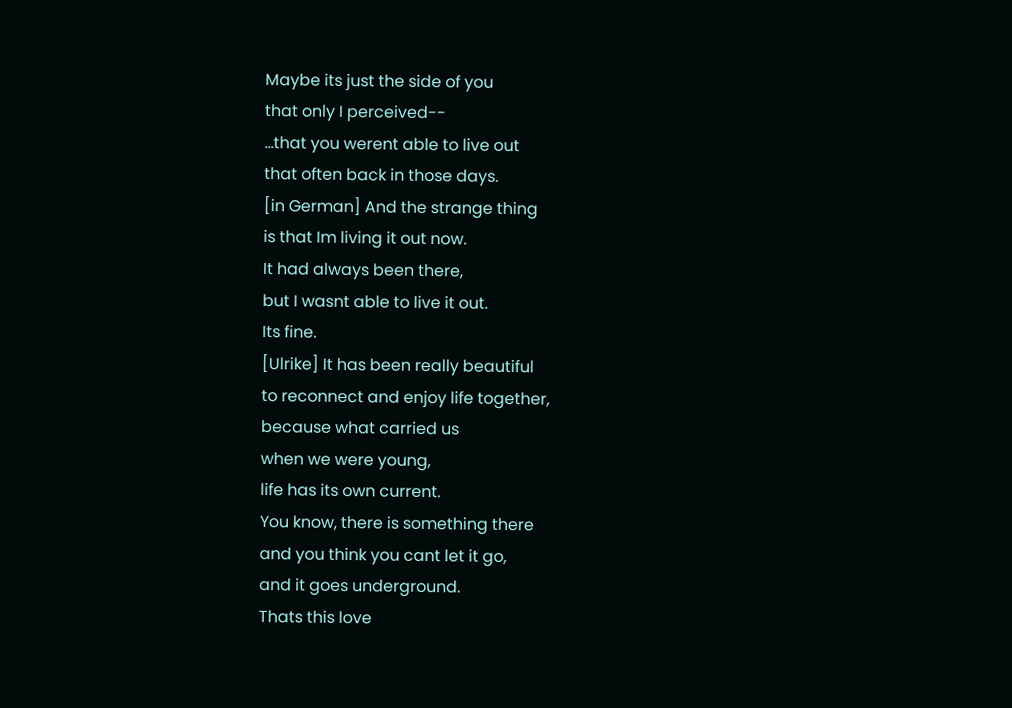Maybe its just the side of you
that only I perceived--
...that you werent able to live out
that often back in those days.
[in German] And the strange thing
is that Im living it out now.
It had always been there,
but I wasnt able to live it out.
Its fine.
[Ulrike] It has been really beautiful
to reconnect and enjoy life together,
because what carried us
when we were young,
life has its own current.
You know, there is something there
and you think you cant let it go,
and it goes underground.
Thats this love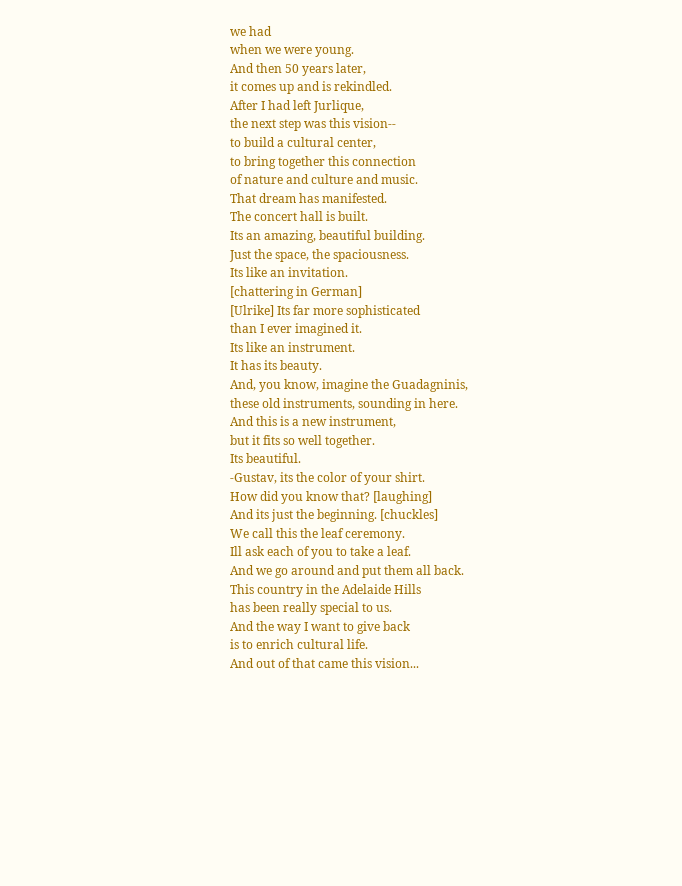we had
when we were young.
And then 50 years later,
it comes up and is rekindled.
After I had left Jurlique,
the next step was this vision--
to build a cultural center,
to bring together this connection
of nature and culture and music.
That dream has manifested.
The concert hall is built.
Its an amazing, beautiful building.
Just the space, the spaciousness.
Its like an invitation.
[chattering in German]
[Ulrike] Its far more sophisticated
than I ever imagined it.
Its like an instrument.
It has its beauty.
And, you know, imagine the Guadagninis,
these old instruments, sounding in here.
And this is a new instrument,
but it fits so well together.
Its beautiful.
-Gustav, its the color of your shirt.
How did you know that? [laughing]
And its just the beginning. [chuckles]
We call this the leaf ceremony.
Ill ask each of you to take a leaf.
And we go around and put them all back.
This country in the Adelaide Hills
has been really special to us.
And the way I want to give back
is to enrich cultural life.
And out of that came this vision...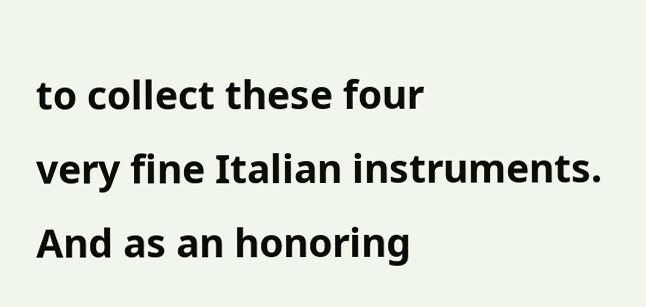to collect these four
very fine Italian instruments.
And as an honoring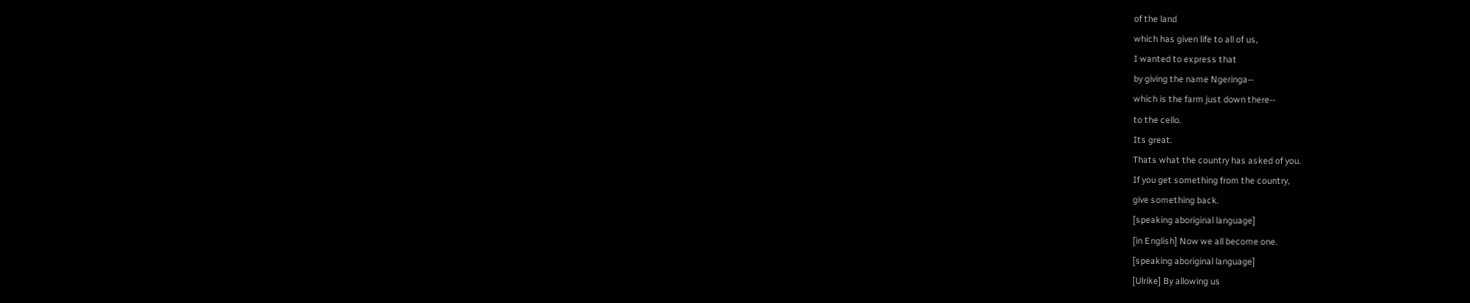of the land
which has given life to all of us,
I wanted to express that
by giving the name Ngeringa--
which is the farm just down there--
to the cello.
Its great.
Thats what the country has asked of you.
If you get something from the country,
give something back.
[speaking aboriginal language]
[in English] Now we all become one.
[speaking aboriginal language]
[Ulrike] By allowing us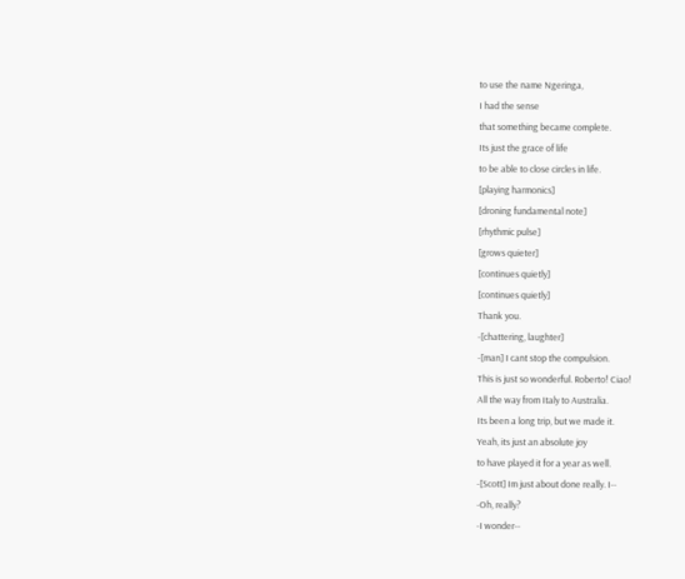to use the name Ngeringa,
I had the sense
that something became complete.
Its just the grace of life
to be able to close circles in life.
[playing harmonics]
[droning fundamental note]
[rhythmic pulse]
[grows quieter]
[continues quietly]
[continues quietly]
Thank you.
-[chattering, laughter]
-[man] I cant stop the compulsion.
This is just so wonderful. Roberto! Ciao!
All the way from Italy to Australia.
Its been a long trip, but we made it.
Yeah, its just an absolute joy
to have played it for a year as well.
-[Scott] Im just about done really. I--
-Oh, really?
-I wonder--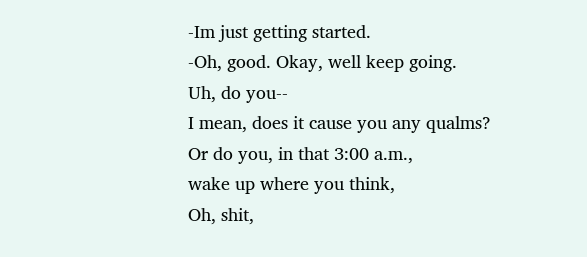-Im just getting started.
-Oh, good. Okay, well keep going.
Uh, do you--
I mean, does it cause you any qualms?
Or do you, in that 3:00 a.m.,
wake up where you think,
Oh, shit,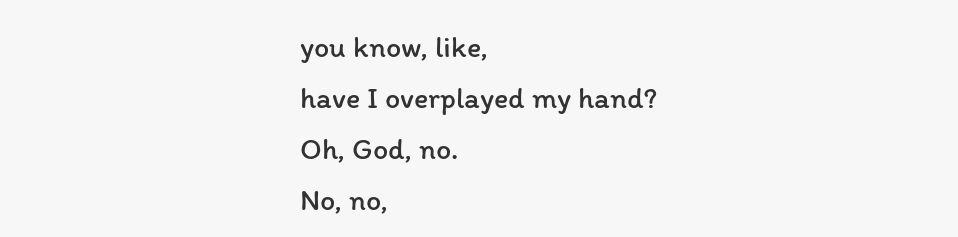you know, like,
have I overplayed my hand?
Oh, God, no.
No, no,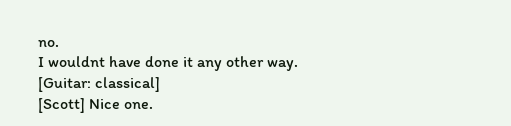no.
I wouldnt have done it any other way.
[Guitar: classical]
[Scott] Nice one.